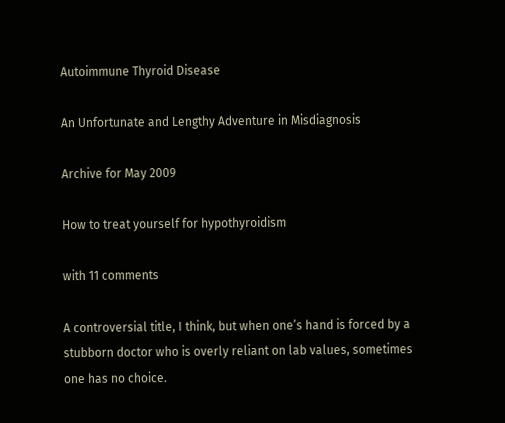Autoimmune Thyroid Disease

An Unfortunate and Lengthy Adventure in Misdiagnosis

Archive for May 2009

How to treat yourself for hypothyroidism

with 11 comments

A controversial title, I think, but when one’s hand is forced by a stubborn doctor who is overly reliant on lab values, sometimes one has no choice.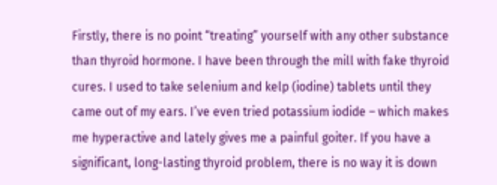Firstly, there is no point “treating” yourself with any other substance than thyroid hormone. I have been through the mill with fake thyroid cures. I used to take selenium and kelp (iodine) tablets until they came out of my ears. I’ve even tried potassium iodide – which makes me hyperactive and lately gives me a painful goiter. If you have a significant, long-lasting thyroid problem, there is no way it is down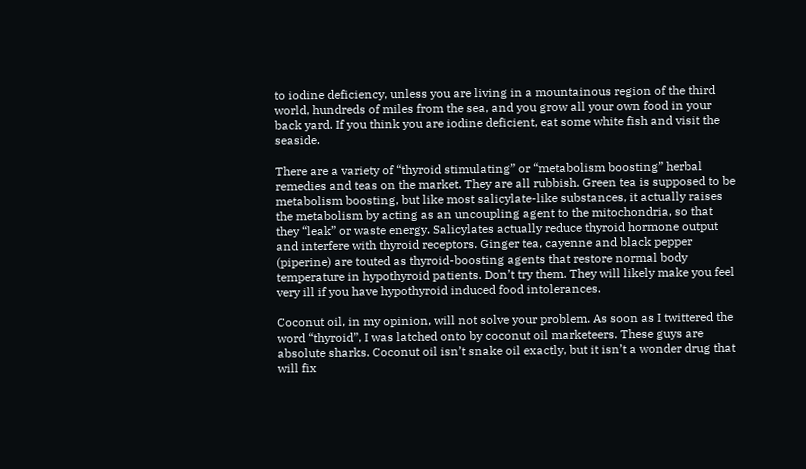to iodine deficiency, unless you are living in a mountainous region of the third world, hundreds of miles from the sea, and you grow all your own food in your back yard. If you think you are iodine deficient, eat some white fish and visit the seaside.

There are a variety of “thyroid stimulating” or “metabolism boosting” herbal remedies and teas on the market. They are all rubbish. Green tea is supposed to be metabolism boosting, but like most salicylate-like substances, it actually raises the metabolism by acting as an uncoupling agent to the mitochondria, so that they “leak” or waste energy. Salicylates actually reduce thyroid hormone output and interfere with thyroid receptors. Ginger tea, cayenne and black pepper (piperine) are touted as thyroid-boosting agents that restore normal body temperature in hypothyroid patients. Don’t try them. They will likely make you feel very ill if you have hypothyroid induced food intolerances.

Coconut oil, in my opinion, will not solve your problem. As soon as I twittered the word “thyroid”, I was latched onto by coconut oil marketeers. These guys are absolute sharks. Coconut oil isn’t snake oil exactly, but it isn’t a wonder drug that will fix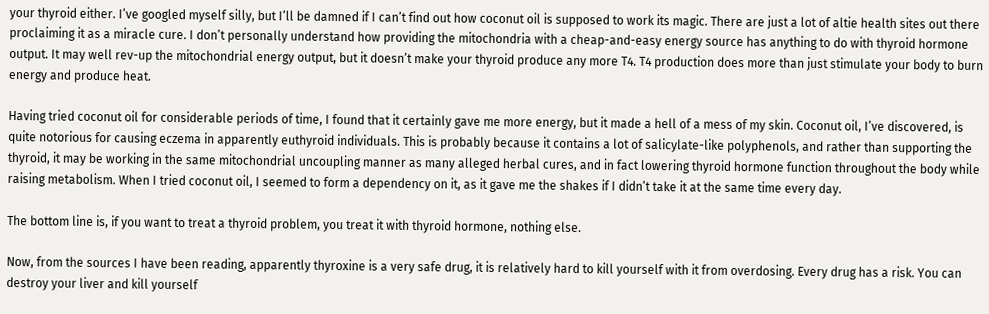your thyroid either. I’ve googled myself silly, but I’ll be damned if I can’t find out how coconut oil is supposed to work its magic. There are just a lot of altie health sites out there proclaiming it as a miracle cure. I don’t personally understand how providing the mitochondria with a cheap-and-easy energy source has anything to do with thyroid hormone output. It may well rev-up the mitochondrial energy output, but it doesn’t make your thyroid produce any more T4. T4 production does more than just stimulate your body to burn energy and produce heat.

Having tried coconut oil for considerable periods of time, I found that it certainly gave me more energy, but it made a hell of a mess of my skin. Coconut oil, I’ve discovered, is quite notorious for causing eczema in apparently euthyroid individuals. This is probably because it contains a lot of salicylate-like polyphenols, and rather than supporting the thyroid, it may be working in the same mitochondrial uncoupling manner as many alleged herbal cures, and in fact lowering thyroid hormone function throughout the body while raising metabolism. When I tried coconut oil, I seemed to form a dependency on it, as it gave me the shakes if I didn’t take it at the same time every day.

The bottom line is, if you want to treat a thyroid problem, you treat it with thyroid hormone, nothing else.

Now, from the sources I have been reading, apparently thyroxine is a very safe drug, it is relatively hard to kill yourself with it from overdosing. Every drug has a risk. You can destroy your liver and kill yourself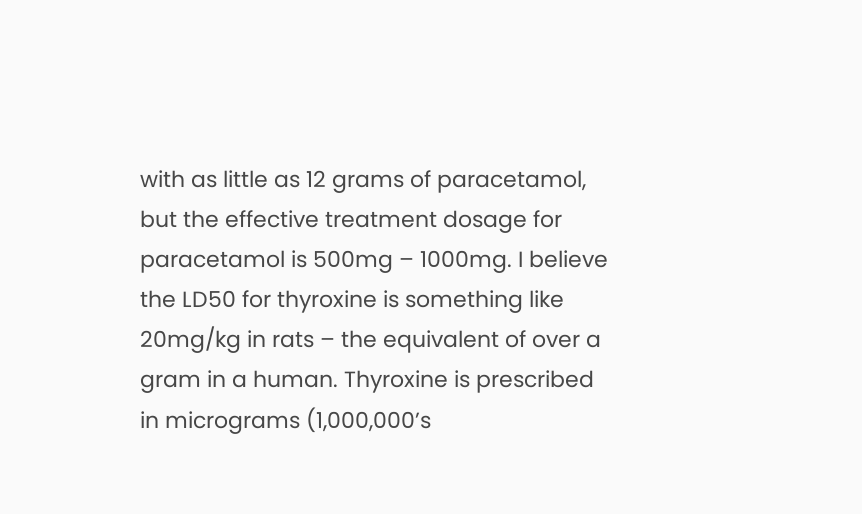with as little as 12 grams of paracetamol, but the effective treatment dosage for paracetamol is 500mg – 1000mg. I believe the LD50 for thyroxine is something like 20mg/kg in rats – the equivalent of over a gram in a human. Thyroxine is prescribed in micrograms (1,000,000’s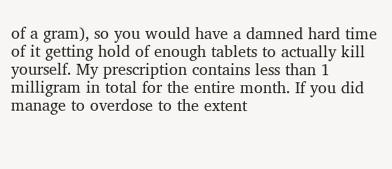of a gram), so you would have a damned hard time of it getting hold of enough tablets to actually kill yourself. My prescription contains less than 1 milligram in total for the entire month. If you did manage to overdose to the extent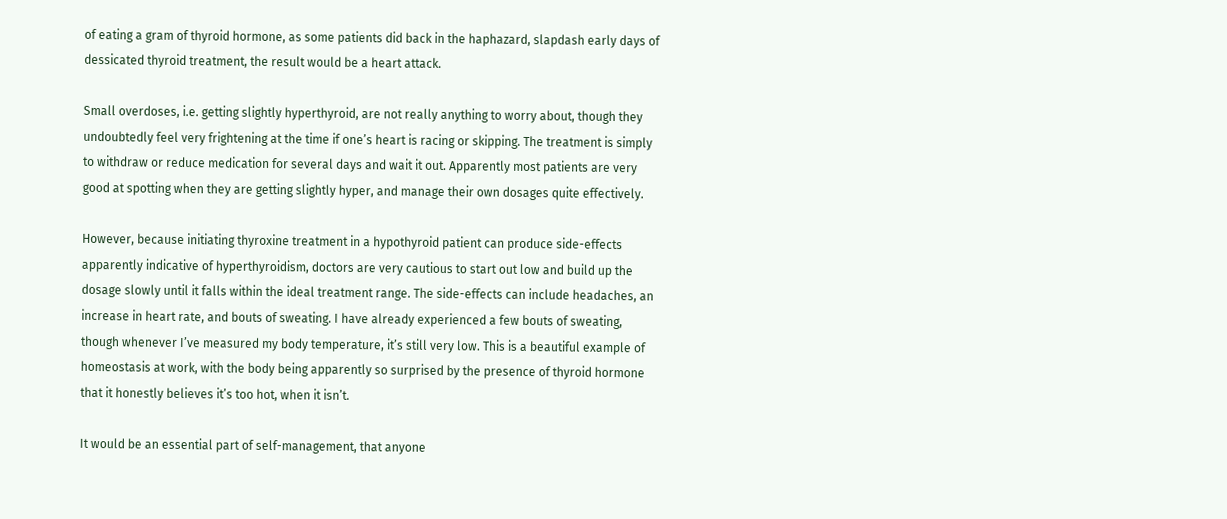of eating a gram of thyroid hormone, as some patients did back in the haphazard, slapdash early days of dessicated thyroid treatment, the result would be a heart attack.

Small overdoses, i.e. getting slightly hyperthyroid, are not really anything to worry about, though they undoubtedly feel very frightening at the time if one’s heart is racing or skipping. The treatment is simply to withdraw or reduce medication for several days and wait it out. Apparently most patients are very good at spotting when they are getting slightly hyper, and manage their own dosages quite effectively.

However, because initiating thyroxine treatment in a hypothyroid patient can produce side-effects apparently indicative of hyperthyroidism, doctors are very cautious to start out low and build up the dosage slowly until it falls within the ideal treatment range. The side-effects can include headaches, an increase in heart rate, and bouts of sweating. I have already experienced a few bouts of sweating, though whenever I’ve measured my body temperature, it’s still very low. This is a beautiful example of homeostasis at work, with the body being apparently so surprised by the presence of thyroid hormone that it honestly believes it’s too hot, when it isn’t.

It would be an essential part of self-management, that anyone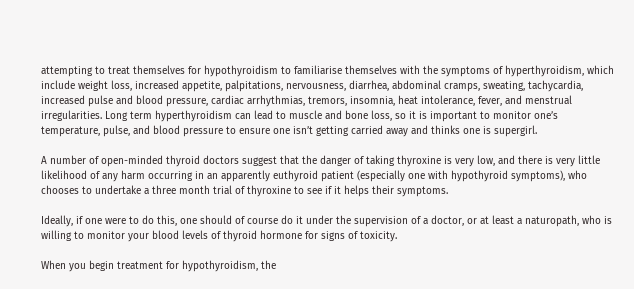attempting to treat themselves for hypothyroidism to familiarise themselves with the symptoms of hyperthyroidism, which include weight loss, increased appetite, palpitations, nervousness, diarrhea, abdominal cramps, sweating, tachycardia, increased pulse and blood pressure, cardiac arrhythmias, tremors, insomnia, heat intolerance, fever, and menstrual irregularities. Long term hyperthyroidism can lead to muscle and bone loss, so it is important to monitor one’s temperature, pulse, and blood pressure to ensure one isn’t getting carried away and thinks one is supergirl.

A number of open-minded thyroid doctors suggest that the danger of taking thyroxine is very low, and there is very little likelihood of any harm occurring in an apparently euthyroid patient (especially one with hypothyroid symptoms), who chooses to undertake a three month trial of thyroxine to see if it helps their symptoms.

Ideally, if one were to do this, one should of course do it under the supervision of a doctor, or at least a naturopath, who is willing to monitor your blood levels of thyroid hormone for signs of toxicity.

When you begin treatment for hypothyroidism, the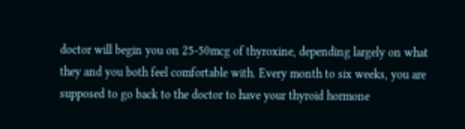doctor will begin you on 25-50mcg of thyroxine, depending largely on what they and you both feel comfortable with. Every month to six weeks, you are supposed to go back to the doctor to have your thyroid hormone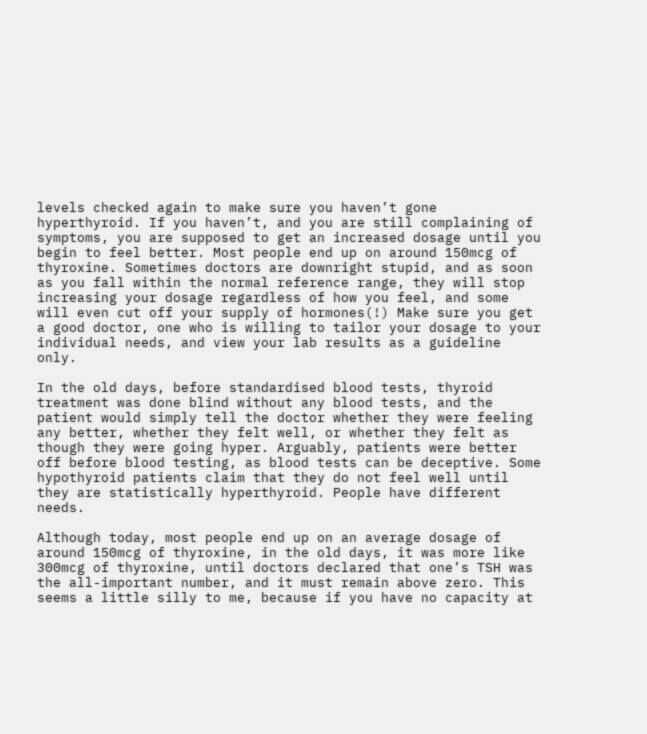levels checked again to make sure you haven’t gone hyperthyroid. If you haven’t, and you are still complaining of symptoms, you are supposed to get an increased dosage until you begin to feel better. Most people end up on around 150mcg of thyroxine. Sometimes doctors are downright stupid, and as soon as you fall within the normal reference range, they will stop increasing your dosage regardless of how you feel, and some will even cut off your supply of hormones(!) Make sure you get a good doctor, one who is willing to tailor your dosage to your individual needs, and view your lab results as a guideline only.

In the old days, before standardised blood tests, thyroid treatment was done blind without any blood tests, and the patient would simply tell the doctor whether they were feeling any better, whether they felt well, or whether they felt as though they were going hyper. Arguably, patients were better off before blood testing, as blood tests can be deceptive. Some hypothyroid patients claim that they do not feel well until they are statistically hyperthyroid. People have different needs.

Although today, most people end up on an average dosage of around 150mcg of thyroxine, in the old days, it was more like 300mcg of thyroxine, until doctors declared that one’s TSH was the all-important number, and it must remain above zero. This seems a little silly to me, because if you have no capacity at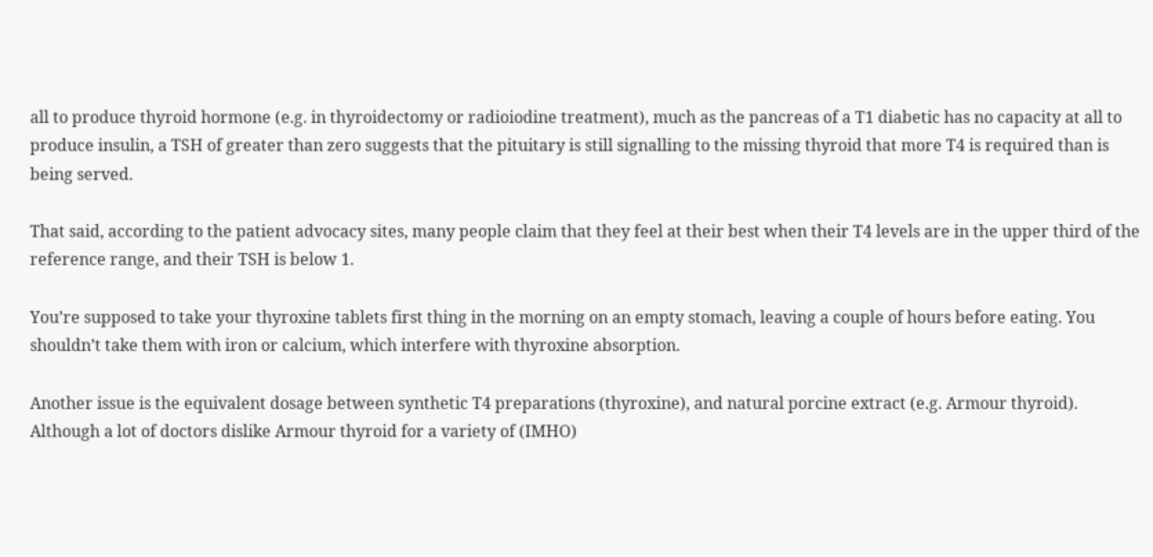all to produce thyroid hormone (e.g. in thyroidectomy or radioiodine treatment), much as the pancreas of a T1 diabetic has no capacity at all to produce insulin, a TSH of greater than zero suggests that the pituitary is still signalling to the missing thyroid that more T4 is required than is being served.

That said, according to the patient advocacy sites, many people claim that they feel at their best when their T4 levels are in the upper third of the reference range, and their TSH is below 1.

You’re supposed to take your thyroxine tablets first thing in the morning on an empty stomach, leaving a couple of hours before eating. You shouldn’t take them with iron or calcium, which interfere with thyroxine absorption.

Another issue is the equivalent dosage between synthetic T4 preparations (thyroxine), and natural porcine extract (e.g. Armour thyroid). Although a lot of doctors dislike Armour thyroid for a variety of (IMHO)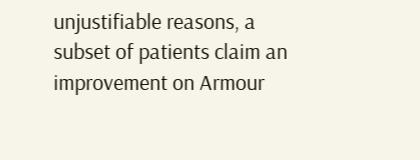unjustifiable reasons, a subset of patients claim an improvement on Armour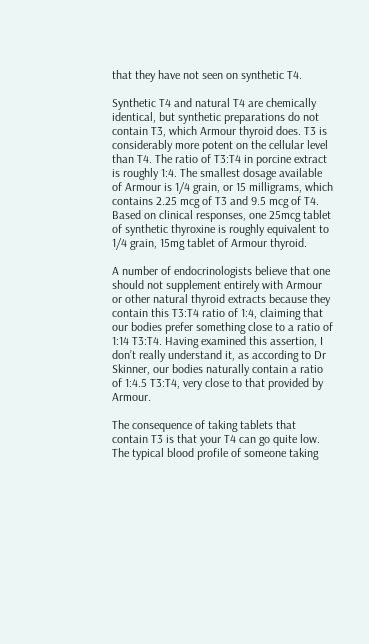that they have not seen on synthetic T4.

Synthetic T4 and natural T4 are chemically identical, but synthetic preparations do not contain T3, which Armour thyroid does. T3 is considerably more potent on the cellular level than T4. The ratio of T3:T4 in porcine extract is roughly 1:4. The smallest dosage available of Armour is 1/4 grain, or 15 milligrams, which contains 2.25 mcg of T3 and 9.5 mcg of T4. Based on clinical responses, one 25mcg tablet of synthetic thyroxine is roughly equivalent to 1/4 grain, 15mg tablet of Armour thyroid.

A number of endocrinologists believe that one should not supplement entirely with Armour or other natural thyroid extracts because they contain this T3:T4 ratio of 1:4, claiming that our bodies prefer something close to a ratio of 1:14 T3:T4. Having examined this assertion, I don’t really understand it, as according to Dr Skinner, our bodies naturally contain a ratio of 1:4.5 T3:T4, very close to that provided by Armour.

The consequence of taking tablets that contain T3 is that your T4 can go quite low. The typical blood profile of someone taking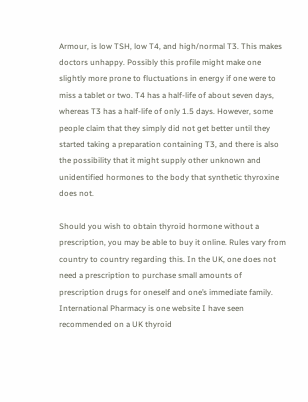Armour, is low TSH, low T4, and high/normal T3. This makes doctors unhappy. Possibly this profile might make one slightly more prone to fluctuations in energy if one were to miss a tablet or two. T4 has a half-life of about seven days, whereas T3 has a half-life of only 1.5 days. However, some people claim that they simply did not get better until they started taking a preparation containing T3, and there is also the possibility that it might supply other unknown and unidentified hormones to the body that synthetic thyroxine does not.

Should you wish to obtain thyroid hormone without a prescription, you may be able to buy it online. Rules vary from country to country regarding this. In the UK, one does not need a prescription to purchase small amounts of prescription drugs for oneself and one’s immediate family. International Pharmacy is one website I have seen recommended on a UK thyroid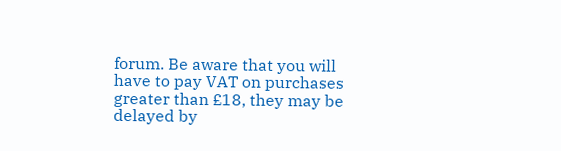forum. Be aware that you will have to pay VAT on purchases greater than £18, they may be delayed by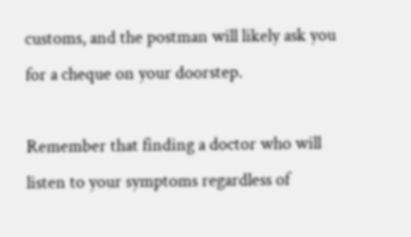customs, and the postman will likely ask you for a cheque on your doorstep.

Remember that finding a doctor who will listen to your symptoms regardless of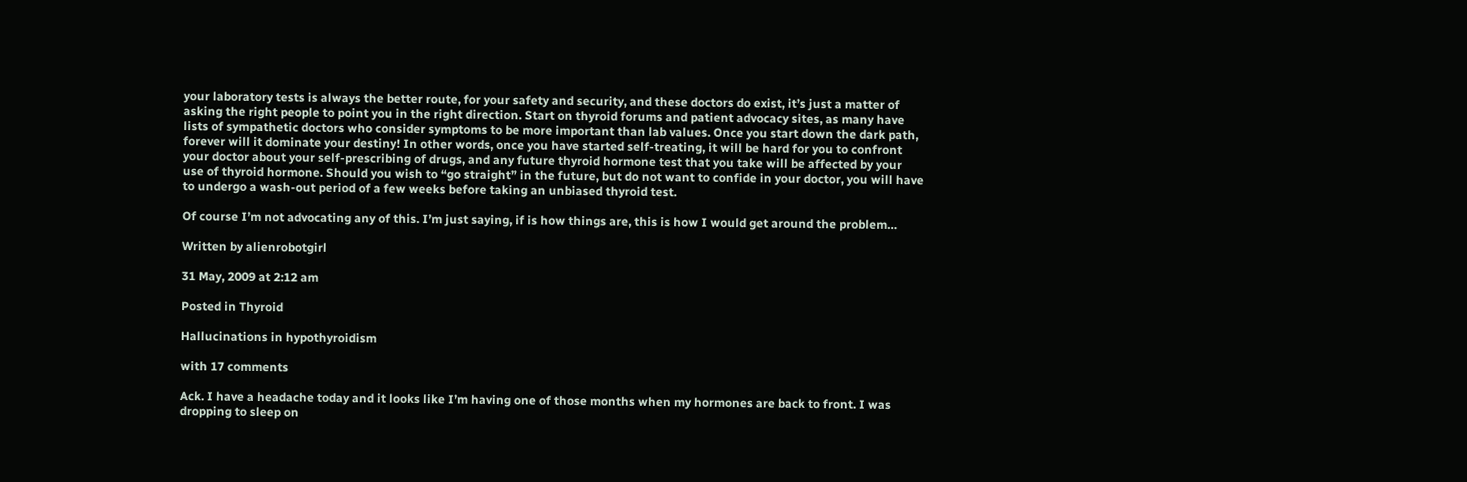your laboratory tests is always the better route, for your safety and security, and these doctors do exist, it’s just a matter of asking the right people to point you in the right direction. Start on thyroid forums and patient advocacy sites, as many have lists of sympathetic doctors who consider symptoms to be more important than lab values. Once you start down the dark path, forever will it dominate your destiny! In other words, once you have started self-treating, it will be hard for you to confront your doctor about your self-prescribing of drugs, and any future thyroid hormone test that you take will be affected by your use of thyroid hormone. Should you wish to “go straight” in the future, but do not want to confide in your doctor, you will have to undergo a wash-out period of a few weeks before taking an unbiased thyroid test.

Of course I’m not advocating any of this. I’m just saying, if is how things are, this is how I would get around the problem…

Written by alienrobotgirl

31 May, 2009 at 2:12 am

Posted in Thyroid

Hallucinations in hypothyroidism

with 17 comments

Ack. I have a headache today and it looks like I’m having one of those months when my hormones are back to front. I was dropping to sleep on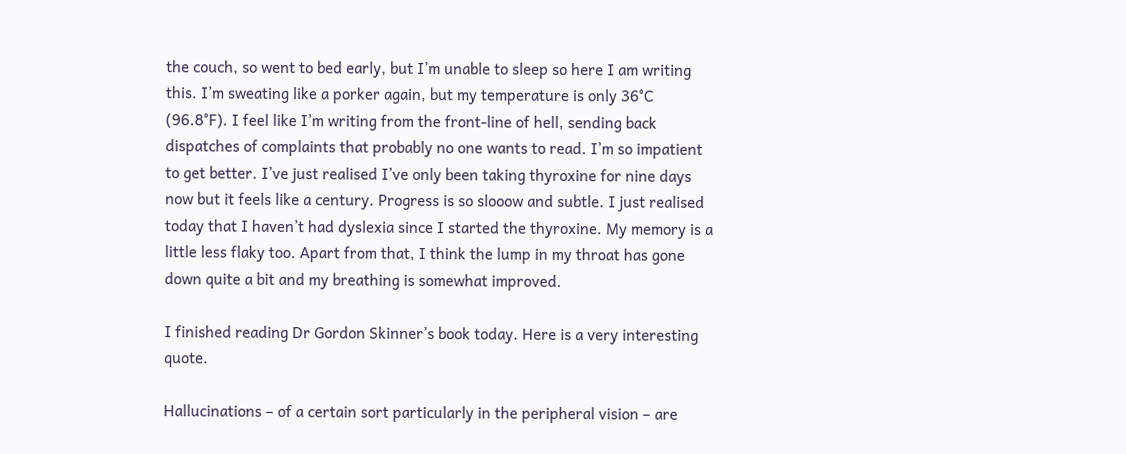the couch, so went to bed early, but I’m unable to sleep so here I am writing this. I’m sweating like a porker again, but my temperature is only 36°C (96.8°F). I feel like I’m writing from the front-line of hell, sending back dispatches of complaints that probably no one wants to read. I’m so impatient to get better. I’ve just realised I’ve only been taking thyroxine for nine days now but it feels like a century. Progress is so slooow and subtle. I just realised today that I haven’t had dyslexia since I started the thyroxine. My memory is a little less flaky too. Apart from that, I think the lump in my throat has gone down quite a bit and my breathing is somewhat improved.

I finished reading Dr Gordon Skinner’s book today. Here is a very interesting quote.

Hallucinations – of a certain sort particularly in the peripheral vision – are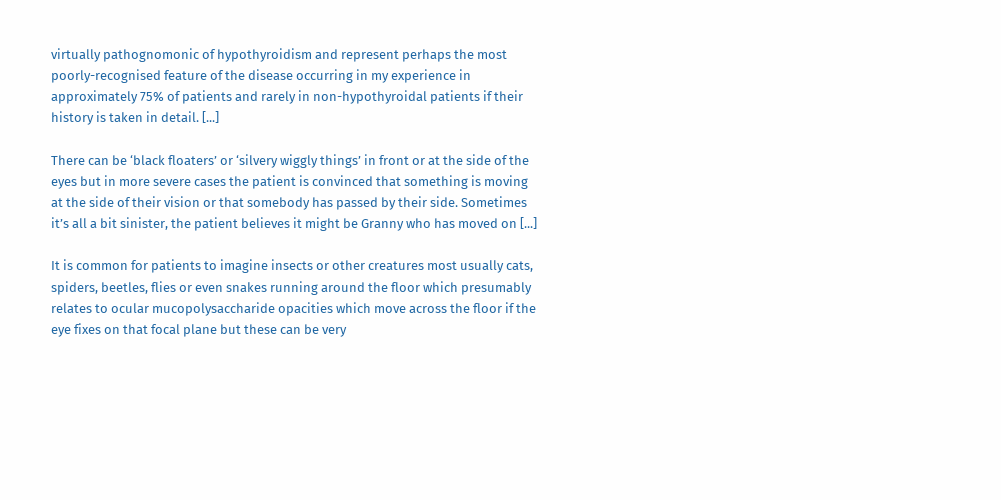virtually pathognomonic of hypothyroidism and represent perhaps the most poorly-recognised feature of the disease occurring in my experience in approximately 75% of patients and rarely in non-hypothyroidal patients if their history is taken in detail. [...]

There can be ‘black floaters’ or ‘silvery wiggly things’ in front or at the side of the eyes but in more severe cases the patient is convinced that something is moving at the side of their vision or that somebody has passed by their side. Sometimes it’s all a bit sinister, the patient believes it might be Granny who has moved on [...]

It is common for patients to imagine insects or other creatures most usually cats, spiders, beetles, flies or even snakes running around the floor which presumably relates to ocular mucopolysaccharide opacities which move across the floor if the eye fixes on that focal plane but these can be very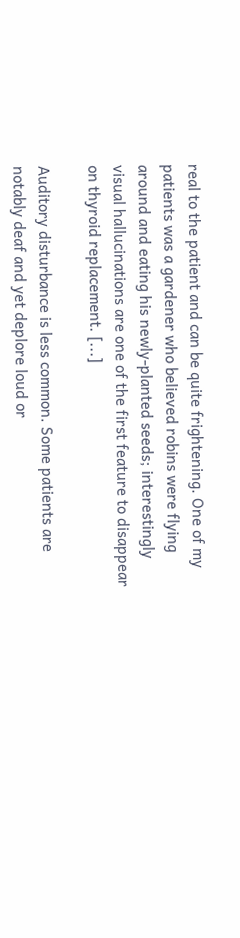real to the patient and can be quite frightening. One of my patients was a gardener who believed robins were flying around and eating his newly-planted seeds; interestingly  visual hallucinations are one of the first feature to disappear on thyroid replacement. [...]

Auditory disturbance is less common. Some patients are notably deaf and yet deplore loud or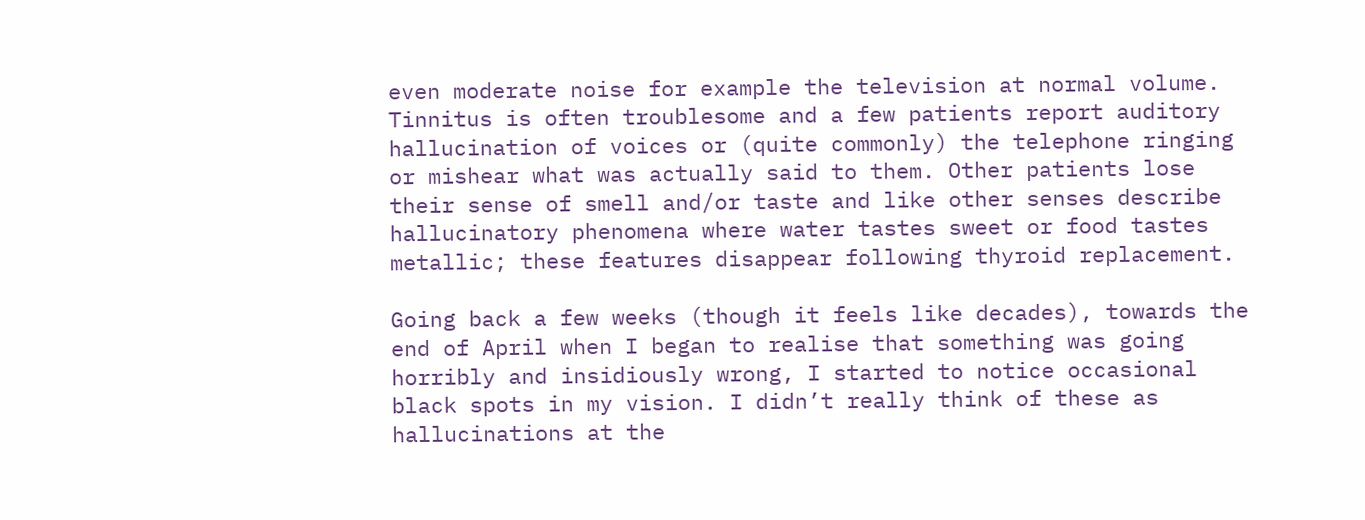even moderate noise for example the television at normal volume. Tinnitus is often troublesome and a few patients report auditory hallucination of voices or (quite commonly) the telephone ringing or mishear what was actually said to them. Other patients lose their sense of smell and/or taste and like other senses describe hallucinatory phenomena where water tastes sweet or food tastes metallic; these features disappear following thyroid replacement.

Going back a few weeks (though it feels like decades), towards the end of April when I began to realise that something was going horribly and insidiously wrong, I started to notice occasional black spots in my vision. I didn’t really think of these as hallucinations at the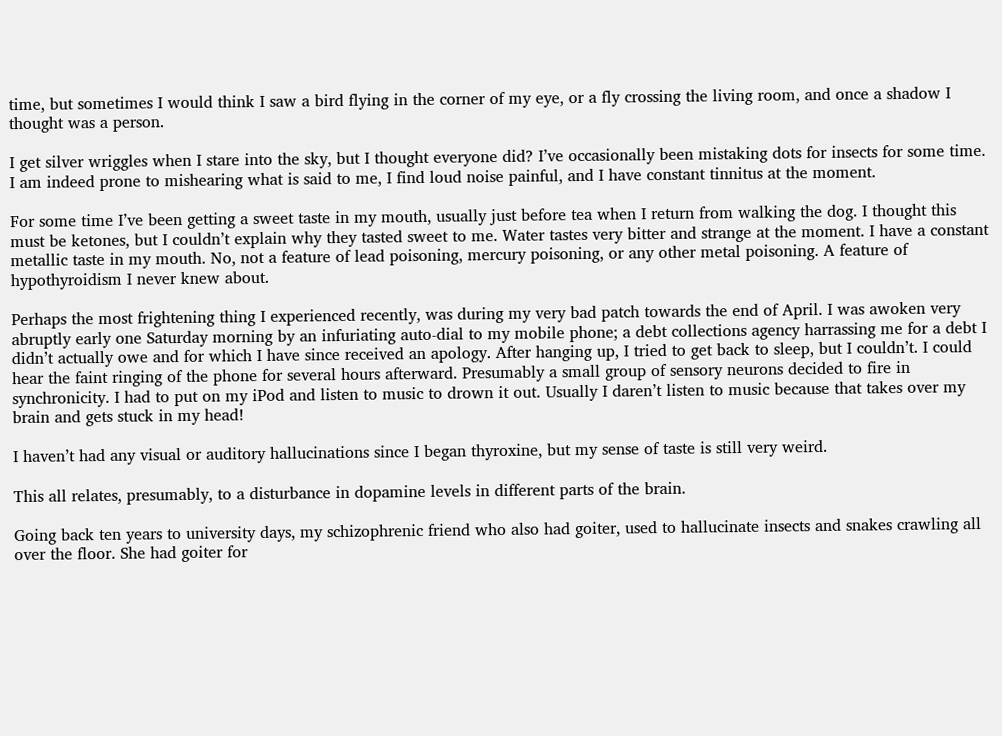time, but sometimes I would think I saw a bird flying in the corner of my eye, or a fly crossing the living room, and once a shadow I thought was a person.

I get silver wriggles when I stare into the sky, but I thought everyone did? I’ve occasionally been mistaking dots for insects for some time. I am indeed prone to mishearing what is said to me, I find loud noise painful, and I have constant tinnitus at the moment.

For some time I’ve been getting a sweet taste in my mouth, usually just before tea when I return from walking the dog. I thought this must be ketones, but I couldn’t explain why they tasted sweet to me. Water tastes very bitter and strange at the moment. I have a constant metallic taste in my mouth. No, not a feature of lead poisoning, mercury poisoning, or any other metal poisoning. A feature of hypothyroidism I never knew about.

Perhaps the most frightening thing I experienced recently, was during my very bad patch towards the end of April. I was awoken very abruptly early one Saturday morning by an infuriating auto-dial to my mobile phone; a debt collections agency harrassing me for a debt I didn’t actually owe and for which I have since received an apology. After hanging up, I tried to get back to sleep, but I couldn’t. I could hear the faint ringing of the phone for several hours afterward. Presumably a small group of sensory neurons decided to fire in synchronicity. I had to put on my iPod and listen to music to drown it out. Usually I daren’t listen to music because that takes over my brain and gets stuck in my head!

I haven’t had any visual or auditory hallucinations since I began thyroxine, but my sense of taste is still very weird.

This all relates, presumably, to a disturbance in dopamine levels in different parts of the brain.

Going back ten years to university days, my schizophrenic friend who also had goiter, used to hallucinate insects and snakes crawling all over the floor. She had goiter for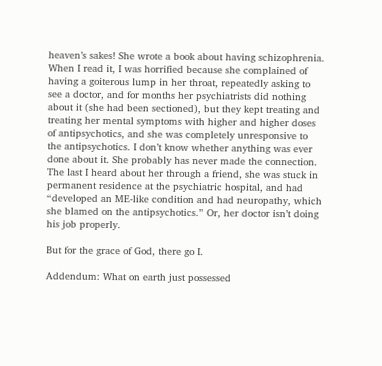heaven’s sakes! She wrote a book about having schizophrenia. When I read it, I was horrified because she complained of having a goiterous lump in her throat, repeatedly asking to see a doctor, and for months her psychiatrists did nothing about it (she had been sectioned), but they kept treating and treating her mental symptoms with higher and higher doses of antipsychotics, and she was completely unresponsive to the antipsychotics. I don’t know whether anything was ever done about it. She probably has never made the connection. The last I heard about her through a friend, she was stuck in permanent residence at the psychiatric hospital, and had “developed an ME-like condition and had neuropathy, which she blamed on the antipsychotics.” Or, her doctor isn’t doing his job properly.

But for the grace of God, there go I.

Addendum: What on earth just possessed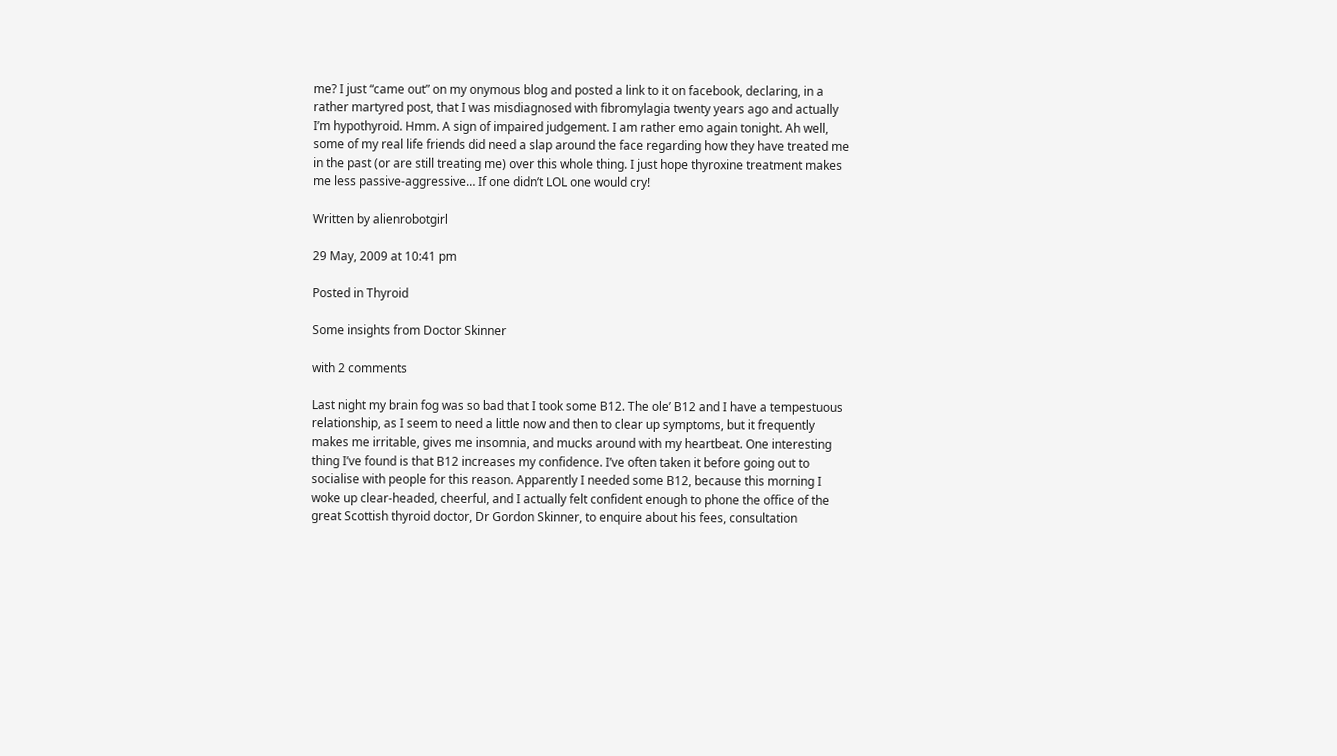me? I just “came out” on my onymous blog and posted a link to it on facebook, declaring, in a rather martyred post, that I was misdiagnosed with fibromylagia twenty years ago and actually I’m hypothyroid. Hmm. A sign of impaired judgement. I am rather emo again tonight. Ah well, some of my real life friends did need a slap around the face regarding how they have treated me in the past (or are still treating me) over this whole thing. I just hope thyroxine treatment makes me less passive-aggressive… If one didn’t LOL one would cry!

Written by alienrobotgirl

29 May, 2009 at 10:41 pm

Posted in Thyroid

Some insights from Doctor Skinner

with 2 comments

Last night my brain fog was so bad that I took some B12. The ole’ B12 and I have a tempestuous relationship, as I seem to need a little now and then to clear up symptoms, but it frequently makes me irritable, gives me insomnia, and mucks around with my heartbeat. One interesting thing I’ve found is that B12 increases my confidence. I’ve often taken it before going out to socialise with people for this reason. Apparently I needed some B12, because this morning I woke up clear-headed, cheerful, and I actually felt confident enough to phone the office of the great Scottish thyroid doctor, Dr Gordon Skinner, to enquire about his fees, consultation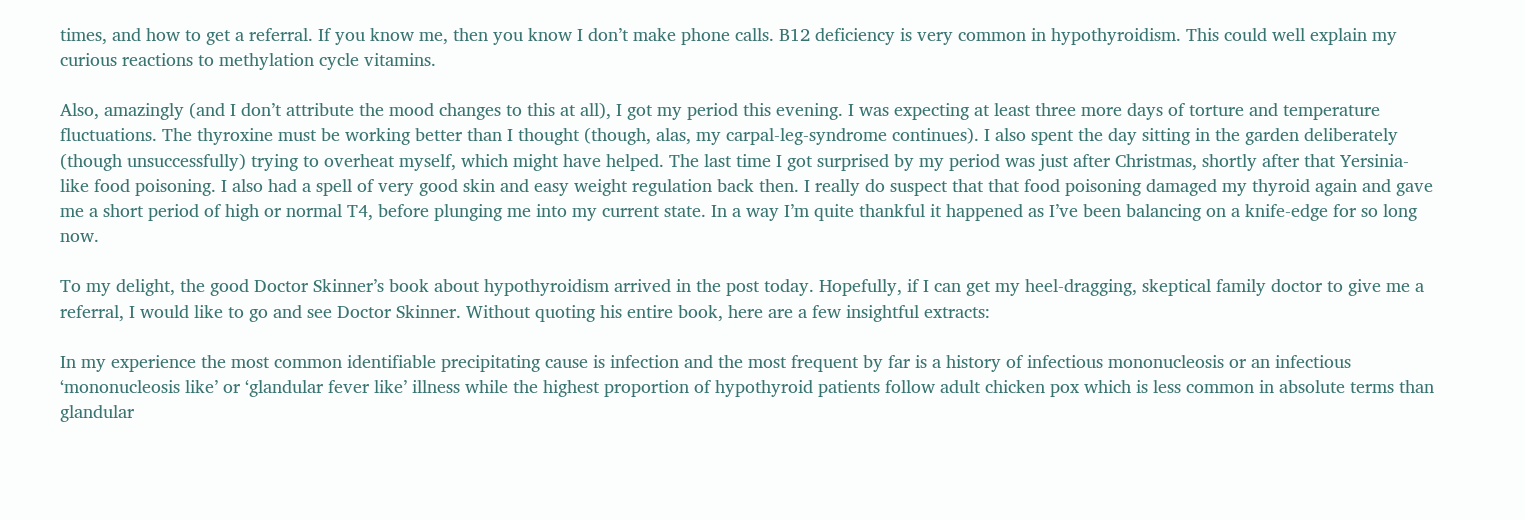times, and how to get a referral. If you know me, then you know I don’t make phone calls. B12 deficiency is very common in hypothyroidism. This could well explain my curious reactions to methylation cycle vitamins.

Also, amazingly (and I don’t attribute the mood changes to this at all), I got my period this evening. I was expecting at least three more days of torture and temperature fluctuations. The thyroxine must be working better than I thought (though, alas, my carpal-leg-syndrome continues). I also spent the day sitting in the garden deliberately (though unsuccessfully) trying to overheat myself, which might have helped. The last time I got surprised by my period was just after Christmas, shortly after that Yersinia-like food poisoning. I also had a spell of very good skin and easy weight regulation back then. I really do suspect that that food poisoning damaged my thyroid again and gave me a short period of high or normal T4, before plunging me into my current state. In a way I’m quite thankful it happened as I’ve been balancing on a knife-edge for so long now.

To my delight, the good Doctor Skinner’s book about hypothyroidism arrived in the post today. Hopefully, if I can get my heel-dragging, skeptical family doctor to give me a referral, I would like to go and see Doctor Skinner. Without quoting his entire book, here are a few insightful extracts:

In my experience the most common identifiable precipitating cause is infection and the most frequent by far is a history of infectious mononucleosis or an infectious ‘mononucleosis like’ or ‘glandular fever like’ illness while the highest proportion of hypothyroid patients follow adult chicken pox which is less common in absolute terms than glandular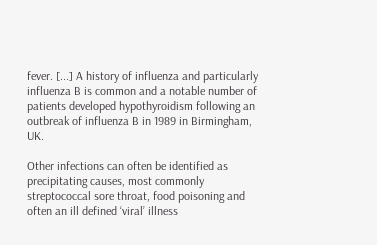fever. [...] A history of influenza and particularly influenza B is common and a notable number of patients developed hypothyroidism following an outbreak of influenza B in 1989 in Birmingham, UK.

Other infections can often be identified as precipitating causes, most commonly streptococcal sore throat, food poisoning and often an ill defined ‘viral’ illness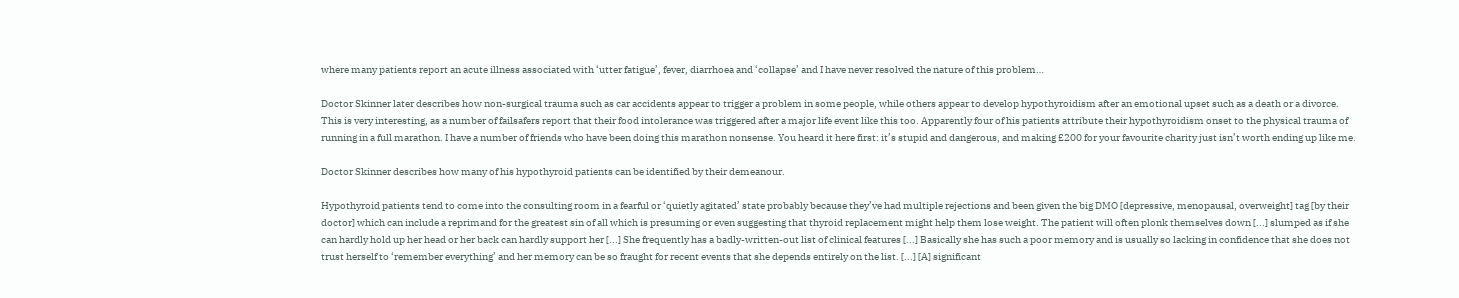where many patients report an acute illness associated with ‘utter fatigue’, fever, diarrhoea and ‘collapse’ and I have never resolved the nature of this problem…

Doctor Skinner later describes how non-surgical trauma such as car accidents appear to trigger a problem in some people, while others appear to develop hypothyroidism after an emotional upset such as a death or a divorce. This is very interesting, as a number of failsafers report that their food intolerance was triggered after a major life event like this too. Apparently four of his patients attribute their hypothyroidism onset to the physical trauma of running in a full marathon. I have a number of friends who have been doing this marathon nonsense. You heard it here first: it’s stupid and dangerous, and making £200 for your favourite charity just isn’t worth ending up like me.

Doctor Skinner describes how many of his hypothyroid patients can be identified by their demeanour.

Hypothyroid patients tend to come into the consulting room in a fearful or ‘quietly agitated’ state probably because they’ve had multiple rejections and been given the big DMO [depressive, menopausal, overweight] tag [by their doctor] which can include a reprimand for the greatest sin of all which is presuming or even suggesting that thyroid replacement might help them lose weight. The patient will often plonk themselves down [...] slumped as if she can hardly hold up her head or her back can hardly support her [...] She frequently has a badly-written-out list of clinical features [...] Basically she has such a poor memory and is usually so lacking in confidence that she does not trust herself to ‘remember everything’ and her memory can be so fraught for recent events that she depends entirely on the list. [...] [A] significant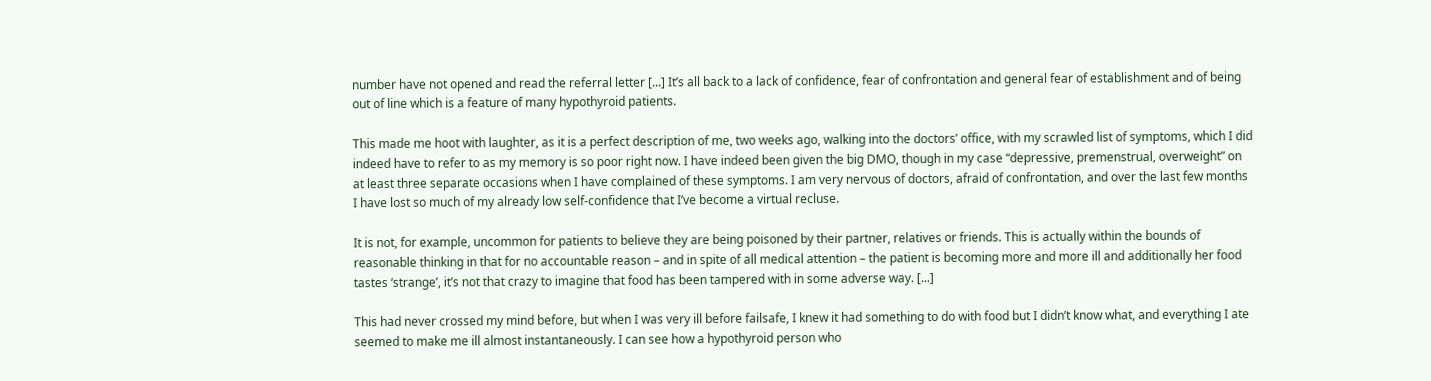number have not opened and read the referral letter [...] It’s all back to a lack of confidence, fear of confrontation and general fear of establishment and of being out of line which is a feature of many hypothyroid patients.

This made me hoot with laughter, as it is a perfect description of me, two weeks ago, walking into the doctors’ office, with my scrawled list of symptoms, which I did indeed have to refer to as my memory is so poor right now. I have indeed been given the big DMO, though in my case “depressive, premenstrual, overweight” on at least three separate occasions when I have complained of these symptoms. I am very nervous of doctors, afraid of confrontation, and over the last few months I have lost so much of my already low self-confidence that I’ve become a virtual recluse.

It is not, for example, uncommon for patients to believe they are being poisoned by their partner, relatives or friends. This is actually within the bounds of reasonable thinking in that for no accountable reason – and in spite of all medical attention – the patient is becoming more and more ill and additionally her food tastes ‘strange’, it’s not that crazy to imagine that food has been tampered with in some adverse way. [...]

This had never crossed my mind before, but when I was very ill before failsafe, I knew it had something to do with food but I didn’t know what, and everything I ate seemed to make me ill almost instantaneously. I can see how a hypothyroid person who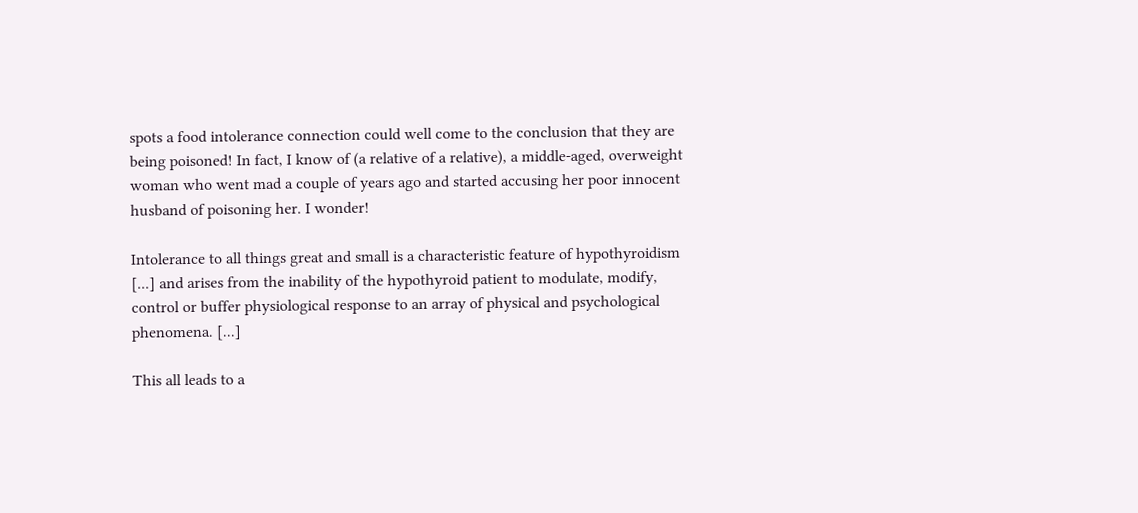spots a food intolerance connection could well come to the conclusion that they are being poisoned! In fact, I know of (a relative of a relative), a middle-aged, overweight woman who went mad a couple of years ago and started accusing her poor innocent husband of poisoning her. I wonder!

Intolerance to all things great and small is a characteristic feature of hypothyroidism [...] and arises from the inability of the hypothyroid patient to modulate, modify, control or buffer physiological response to an array of physical and psychological phenomena. [...]

This all leads to a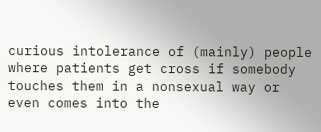curious intolerance of (mainly) people where patients get cross if somebody touches them in a nonsexual way or even comes into the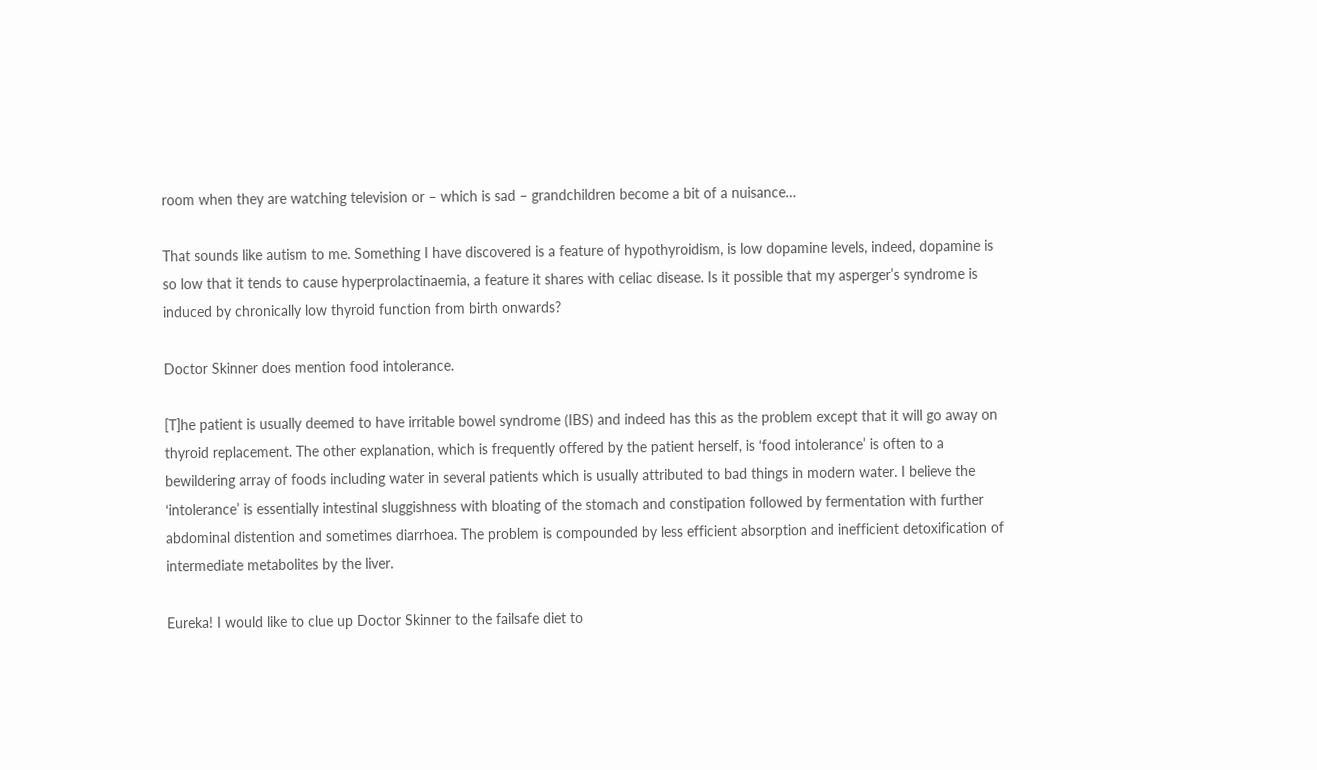room when they are watching television or – which is sad – grandchildren become a bit of a nuisance…

That sounds like autism to me. Something I have discovered is a feature of hypothyroidism, is low dopamine levels, indeed, dopamine is so low that it tends to cause hyperprolactinaemia, a feature it shares with celiac disease. Is it possible that my asperger’s syndrome is induced by chronically low thyroid function from birth onwards?

Doctor Skinner does mention food intolerance.

[T]he patient is usually deemed to have irritable bowel syndrome (IBS) and indeed has this as the problem except that it will go away on thyroid replacement. The other explanation, which is frequently offered by the patient herself, is ‘food intolerance’ is often to a bewildering array of foods including water in several patients which is usually attributed to bad things in modern water. I believe the ‘intolerance’ is essentially intestinal sluggishness with bloating of the stomach and constipation followed by fermentation with further abdominal distention and sometimes diarrhoea. The problem is compounded by less efficient absorption and inefficient detoxification of intermediate metabolites by the liver.

Eureka! I would like to clue up Doctor Skinner to the failsafe diet to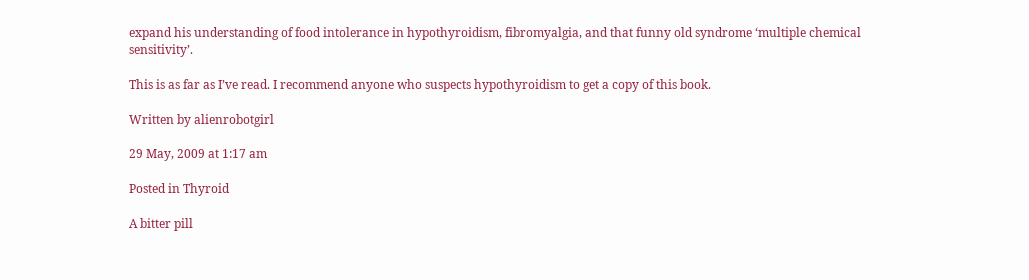expand his understanding of food intolerance in hypothyroidism, fibromyalgia, and that funny old syndrome ‘multiple chemical sensitivity’.

This is as far as I’ve read. I recommend anyone who suspects hypothyroidism to get a copy of this book.

Written by alienrobotgirl

29 May, 2009 at 1:17 am

Posted in Thyroid

A bitter pill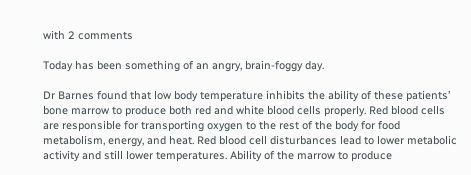with 2 comments

Today has been something of an angry, brain-foggy day.

Dr Barnes found that low body temperature inhibits the ability of these patients’ bone marrow to produce both red and white blood cells properly. Red blood cells are responsible for transporting oxygen to the rest of the body for food metabolism, energy, and heat. Red blood cell disturbances lead to lower metabolic activity and still lower temperatures. Ability of the marrow to produce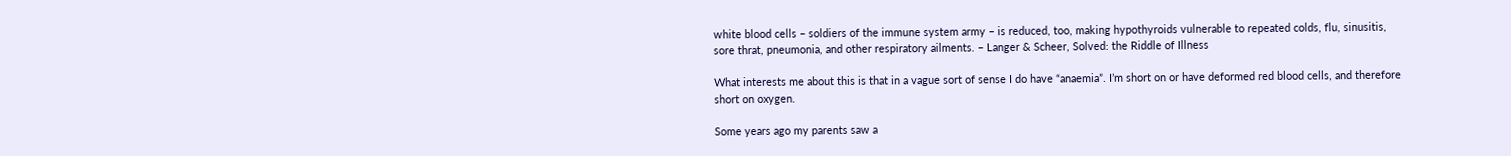white blood cells – soldiers of the immune system army – is reduced, too, making hypothyroids vulnerable to repeated colds, flu, sinusitis, sore thrat, pneumonia, and other respiratory ailments. – Langer & Scheer, Solved: the Riddle of Illness

What interests me about this is that in a vague sort of sense I do have “anaemia”. I’m short on or have deformed red blood cells, and therefore short on oxygen.

Some years ago my parents saw a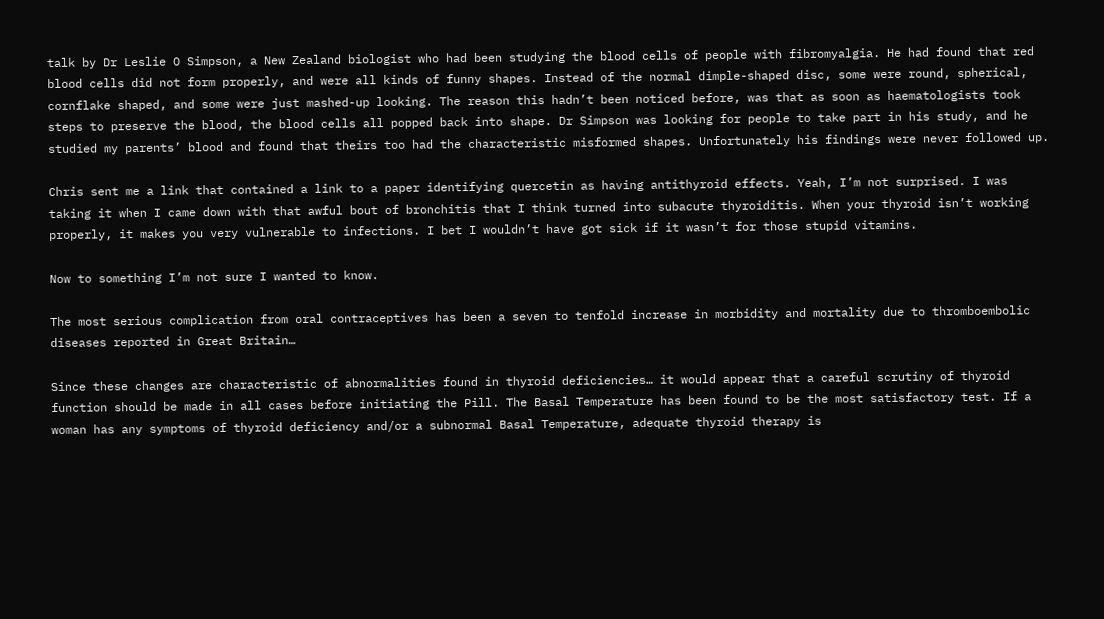talk by Dr Leslie O Simpson, a New Zealand biologist who had been studying the blood cells of people with fibromyalgia. He had found that red blood cells did not form properly, and were all kinds of funny shapes. Instead of the normal dimple-shaped disc, some were round, spherical, cornflake shaped, and some were just mashed-up looking. The reason this hadn’t been noticed before, was that as soon as haematologists took steps to preserve the blood, the blood cells all popped back into shape. Dr Simpson was looking for people to take part in his study, and he studied my parents’ blood and found that theirs too had the characteristic misformed shapes. Unfortunately his findings were never followed up.

Chris sent me a link that contained a link to a paper identifying quercetin as having antithyroid effects. Yeah, I’m not surprised. I was taking it when I came down with that awful bout of bronchitis that I think turned into subacute thyroiditis. When your thyroid isn’t working properly, it makes you very vulnerable to infections. I bet I wouldn’t have got sick if it wasn’t for those stupid vitamins.

Now to something I’m not sure I wanted to know.

The most serious complication from oral contraceptives has been a seven to tenfold increase in morbidity and mortality due to thromboembolic diseases reported in Great Britain…

Since these changes are characteristic of abnormalities found in thyroid deficiencies… it would appear that a careful scrutiny of thyroid function should be made in all cases before initiating the Pill. The Basal Temperature has been found to be the most satisfactory test. If a woman has any symptoms of thyroid deficiency and/or a subnormal Basal Temperature, adequate thyroid therapy is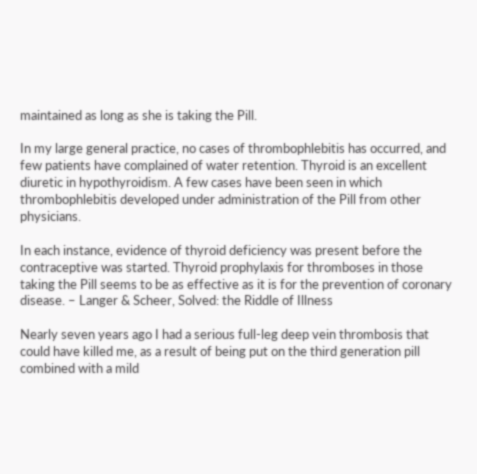maintained as long as she is taking the Pill.

In my large general practice, no cases of thrombophlebitis has occurred, and few patients have complained of water retention. Thyroid is an excellent diuretic in hypothyroidism. A few cases have been seen in which thrombophlebitis developed under administration of the Pill from other physicians.

In each instance, evidence of thyroid deficiency was present before the contraceptive was started. Thyroid prophylaxis for thromboses in those taking the Pill seems to be as effective as it is for the prevention of coronary disease. – Langer & Scheer, Solved: the Riddle of Illness

Nearly seven years ago I had a serious full-leg deep vein thrombosis that could have killed me, as a result of being put on the third generation pill combined with a mild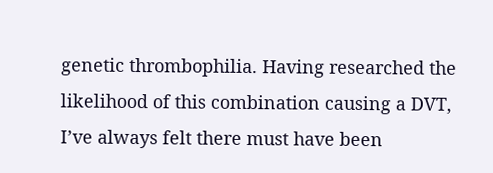genetic thrombophilia. Having researched the likelihood of this combination causing a DVT, I’ve always felt there must have been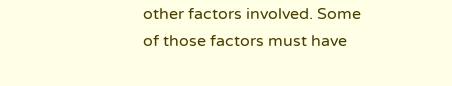other factors involved. Some of those factors must have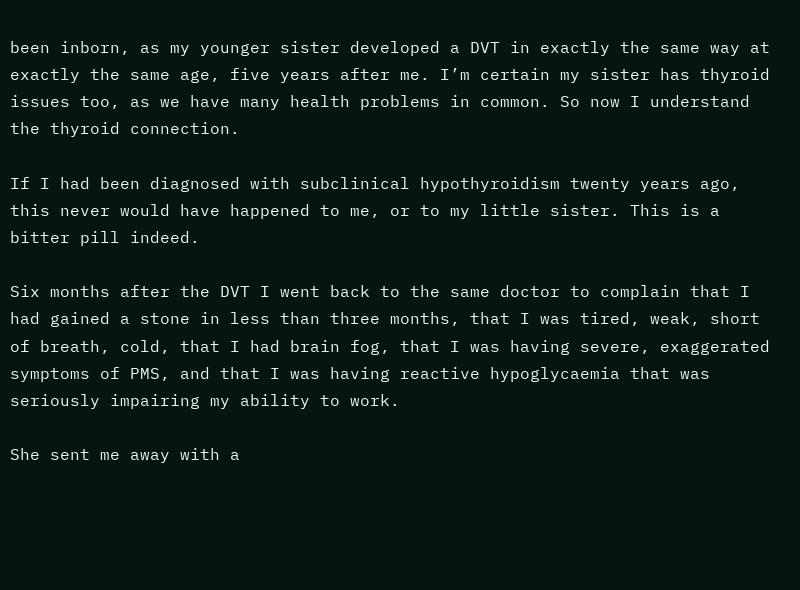been inborn, as my younger sister developed a DVT in exactly the same way at exactly the same age, five years after me. I’m certain my sister has thyroid issues too, as we have many health problems in common. So now I understand the thyroid connection.

If I had been diagnosed with subclinical hypothyroidism twenty years ago, this never would have happened to me, or to my little sister. This is a bitter pill indeed.

Six months after the DVT I went back to the same doctor to complain that I had gained a stone in less than three months, that I was tired, weak, short of breath, cold, that I had brain fog, that I was having severe, exaggerated symptoms of PMS, and that I was having reactive hypoglycaemia that was seriously impairing my ability to work.

She sent me away with a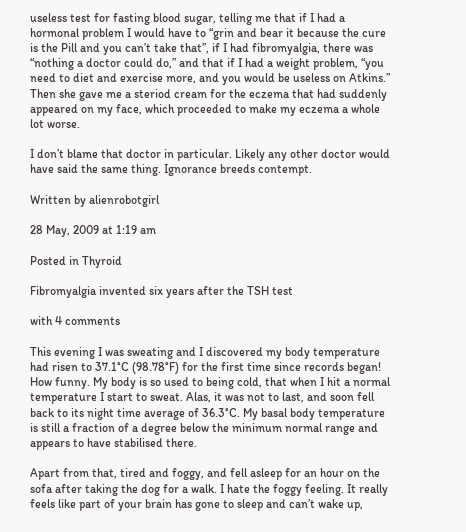useless test for fasting blood sugar, telling me that if I had a hormonal problem I would have to “grin and bear it because the cure is the Pill and you can’t take that”, if I had fibromyalgia, there was “nothing a doctor could do,” and that if I had a weight problem, “you need to diet and exercise more, and you would be useless on Atkins.” Then she gave me a steriod cream for the eczema that had suddenly appeared on my face, which proceeded to make my eczema a whole lot worse.

I don’t blame that doctor in particular. Likely any other doctor would have said the same thing. Ignorance breeds contempt.

Written by alienrobotgirl

28 May, 2009 at 1:19 am

Posted in Thyroid

Fibromyalgia invented six years after the TSH test

with 4 comments

This evening I was sweating and I discovered my body temperature had risen to 37.1°C (98.78°F) for the first time since records began! How funny. My body is so used to being cold, that when I hit a normal temperature I start to sweat. Alas, it was not to last, and soon fell back to its night time average of 36.3°C. My basal body temperature is still a fraction of a degree below the minimum normal range and appears to have stabilised there.

Apart from that, tired and foggy, and fell asleep for an hour on the sofa after taking the dog for a walk. I hate the foggy feeling. It really feels like part of your brain has gone to sleep and can’t wake up,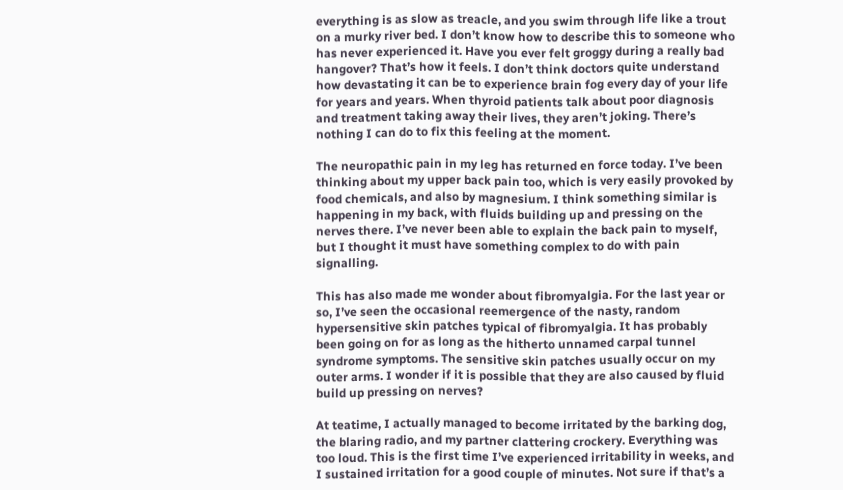everything is as slow as treacle, and you swim through life like a trout on a murky river bed. I don’t know how to describe this to someone who has never experienced it. Have you ever felt groggy during a really bad hangover? That’s how it feels. I don’t think doctors quite understand how devastating it can be to experience brain fog every day of your life for years and years. When thyroid patients talk about poor diagnosis and treatment taking away their lives, they aren’t joking. There’s nothing I can do to fix this feeling at the moment.

The neuropathic pain in my leg has returned en force today. I’ve been thinking about my upper back pain too, which is very easily provoked by food chemicals, and also by magnesium. I think something similar is happening in my back, with fluids building up and pressing on the nerves there. I’ve never been able to explain the back pain to myself, but I thought it must have something complex to do with pain signalling.

This has also made me wonder about fibromyalgia. For the last year or so, I’ve seen the occasional reemergence of the nasty, random hypersensitive skin patches typical of fibromyalgia. It has probably been going on for as long as the hitherto unnamed carpal tunnel syndrome symptoms. The sensitive skin patches usually occur on my outer arms. I wonder if it is possible that they are also caused by fluid build up pressing on nerves?

At teatime, I actually managed to become irritated by the barking dog, the blaring radio, and my partner clattering crockery. Everything was too loud. This is the first time I’ve experienced irritability in weeks, and I sustained irritation for a good couple of minutes. Not sure if that’s a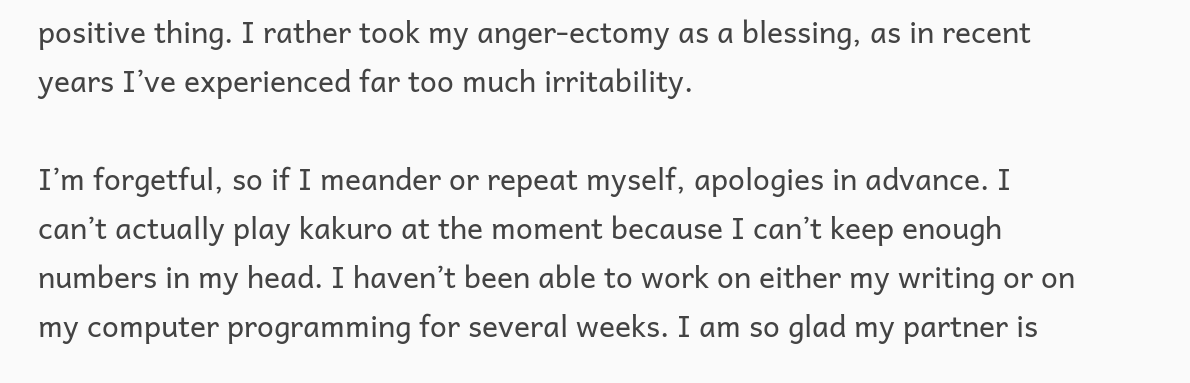positive thing. I rather took my anger-ectomy as a blessing, as in recent years I’ve experienced far too much irritability.

I’m forgetful, so if I meander or repeat myself, apologies in advance. I can’t actually play kakuro at the moment because I can’t keep enough numbers in my head. I haven’t been able to work on either my writing or on my computer programming for several weeks. I am so glad my partner is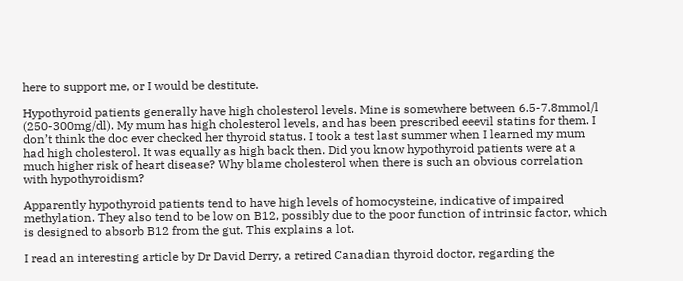here to support me, or I would be destitute.

Hypothyroid patients generally have high cholesterol levels. Mine is somewhere between 6.5-7.8mmol/l (250-300mg/dl). My mum has high cholesterol levels, and has been prescribed eeevil statins for them. I don’t think the doc ever checked her thyroid status. I took a test last summer when I learned my mum had high cholesterol. It was equally as high back then. Did you know hypothyroid patients were at a much higher risk of heart disease? Why blame cholesterol when there is such an obvious correlation with hypothyroidism?

Apparently hypothyroid patients tend to have high levels of homocysteine, indicative of impaired methylation. They also tend to be low on B12, possibly due to the poor function of intrinsic factor, which is designed to absorb B12 from the gut. This explains a lot.

I read an interesting article by Dr David Derry, a retired Canadian thyroid doctor, regarding the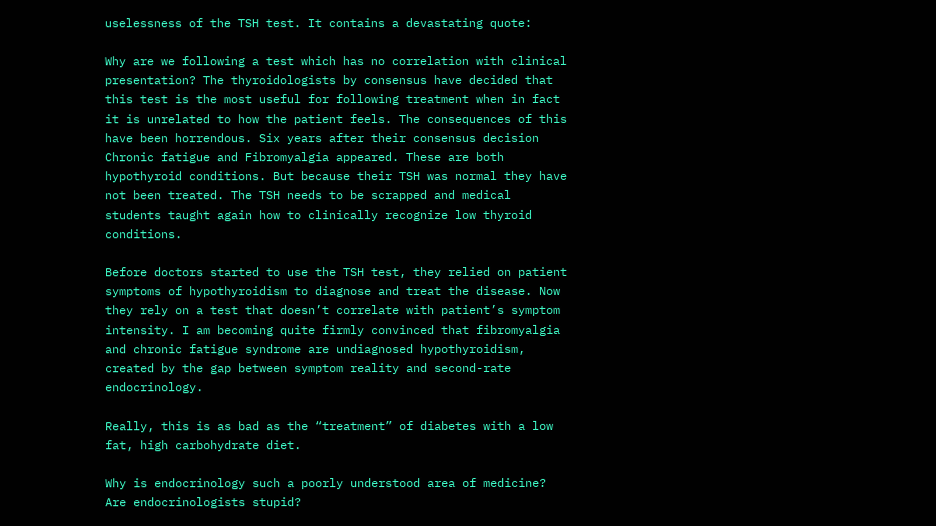uselessness of the TSH test. It contains a devastating quote:

Why are we following a test which has no correlation with clinical presentation? The thyroidologists by consensus have decided that this test is the most useful for following treatment when in fact it is unrelated to how the patient feels. The consequences of this have been horrendous. Six years after their consensus decision Chronic fatigue and Fibromyalgia appeared. These are both hypothyroid conditions. But because their TSH was normal they have not been treated. The TSH needs to be scrapped and medical students taught again how to clinically recognize low thyroid conditions.

Before doctors started to use the TSH test, they relied on patient symptoms of hypothyroidism to diagnose and treat the disease. Now they rely on a test that doesn’t correlate with patient’s symptom intensity. I am becoming quite firmly convinced that fibromyalgia and chronic fatigue syndrome are undiagnosed hypothyroidism, created by the gap between symptom reality and second-rate endocrinology.

Really, this is as bad as the “treatment” of diabetes with a low fat, high carbohydrate diet.

Why is endocrinology such a poorly understood area of medicine? Are endocrinologists stupid?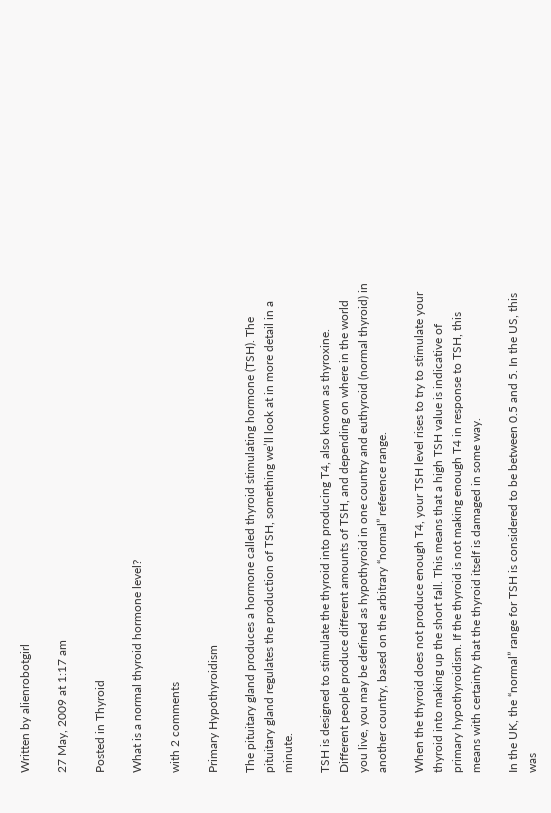Written by alienrobotgirl

27 May, 2009 at 1:17 am

Posted in Thyroid

What is a normal thyroid hormone level?

with 2 comments

Primary Hypothyroidism

The pituitary gland produces a hormone called thyroid stimulating hormone (TSH). The pituitary gland regulates the production of TSH, something we’ll look at in more detail in a minute.

TSH is designed to stimulate the thyroid into producing T4, also known as thyroxine. Different people produce different amounts of TSH, and depending on where in the world you live, you may be defined as hypothyroid in one country and euthyroid (normal thyroid) in another country, based on the arbitrary “normal” reference range.

When the thyroid does not produce enough T4, your TSH level rises to try to stimulate your thyroid into making up the short fall. This means that a high TSH value is indicative of primary hypothyroidism. If the thyroid is not making enough T4 in response to TSH, this means with certainty that the thyroid itself is damaged in some way.

In the UK, the “normal” range for TSH is considered to be between 0.5 and 5. In the US, this was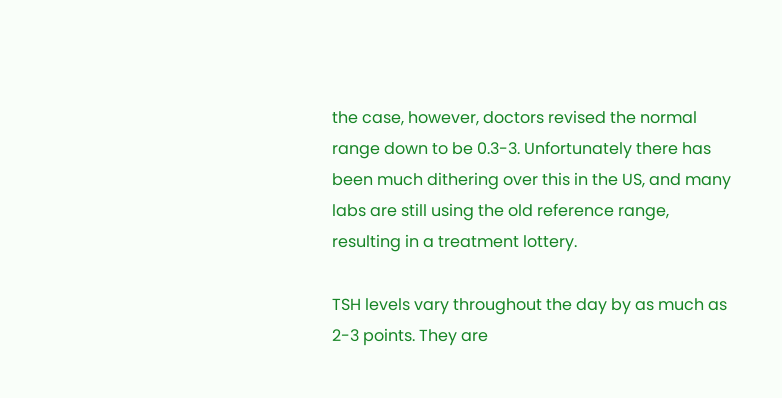the case, however, doctors revised the normal range down to be 0.3-3. Unfortunately there has been much dithering over this in the US, and many labs are still using the old reference range, resulting in a treatment lottery.

TSH levels vary throughout the day by as much as 2-3 points. They are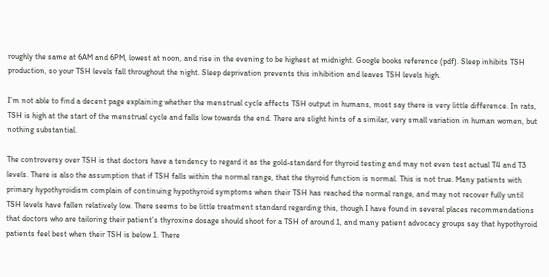roughly the same at 6AM and 6PM, lowest at noon, and rise in the evening to be highest at midnight. Google books reference (pdf). Sleep inhibits TSH production, so your TSH levels fall throughout the night. Sleep deprivation prevents this inhibition and leaves TSH levels high.

I’m not able to find a decent page explaining whether the menstrual cycle affects TSH output in humans, most say there is very little difference. In rats, TSH is high at the start of the menstrual cycle and falls low towards the end. There are slight hints of a similar, very small variation in human women, but nothing substantial.

The controversy over TSH is that doctors have a tendency to regard it as the gold-standard for thyroid testing and may not even test actual T4 and T3 levels. There is also the assumption that if TSH falls within the normal range, that the thyroid function is normal. This is not true. Many patients with primary hypothyroidism complain of continuing hypothyroid symptoms when their TSH has reached the normal range, and may not recover fully until TSH levels have fallen relatively low. There seems to be little treatment standard regarding this, though I have found in several places recommendations that doctors who are tailoring their patient’s thyroxine dosage should shoot for a TSH of around 1, and many patient advocacy groups say that hypothyroid patients feel best when their TSH is below 1. There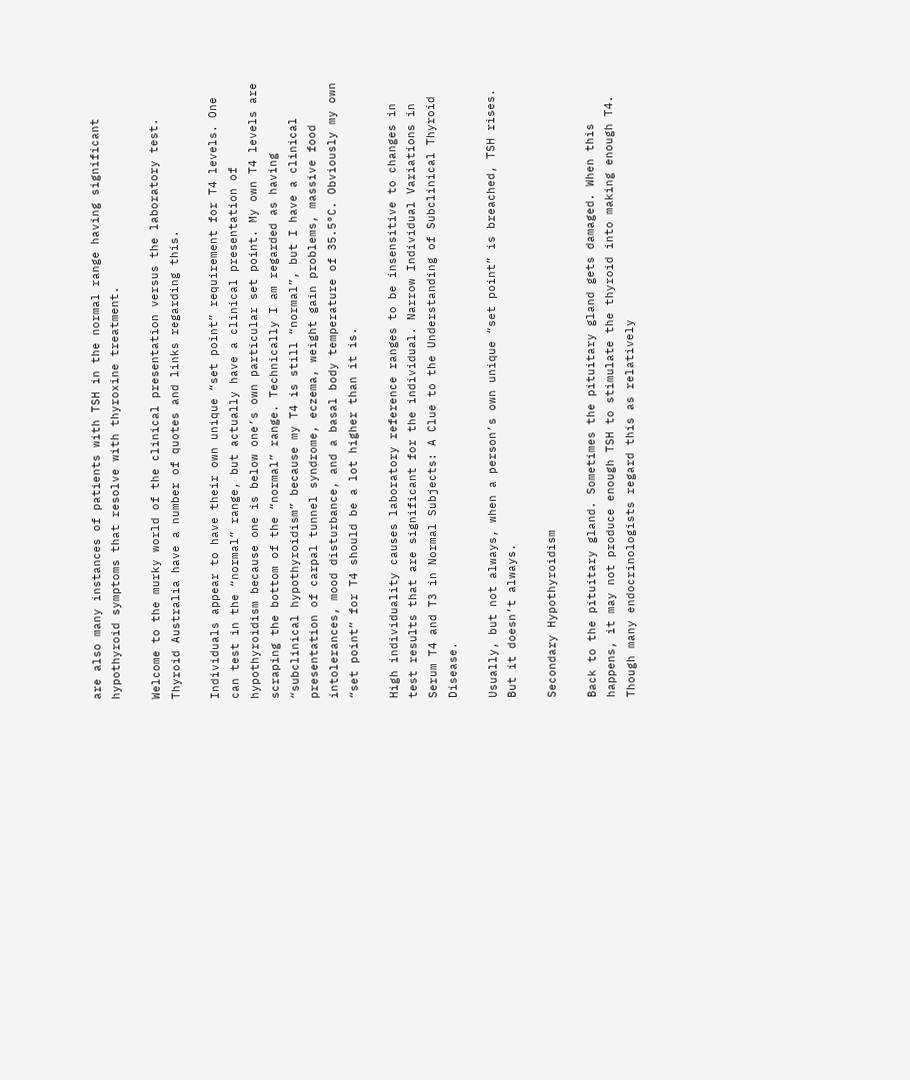are also many instances of patients with TSH in the normal range having significant hypothyroid symptoms that resolve with thyroxine treatment.

Welcome to the murky world of the clinical presentation versus the laboratory test. Thyroid Australia have a number of quotes and links regarding this.

Individuals appear to have their own unique “set point” requirement for T4 levels. One can test in the “normal” range, but actually have a clinical presentation of hypothyroidism because one is below one’s own particular set point. My own T4 levels are scraping the bottom of the “normal” range. Technically I am regarded as having “subclinical hypothyroidism” because my T4 is still “normal”, but I have a clinical presentation of carpal tunnel syndrome, eczema, weight gain problems, massive food intolerances, mood disturbance, and a basal body temperature of 35.5°C. Obviously my own “set point” for T4 should be a lot higher than it is.

High individuality causes laboratory reference ranges to be insensitive to changes in test results that are significant for the individual. Narrow Individual Variations in Serum T4 and T3 in Normal Subjects: A Clue to the Understanding of Subclinical Thyroid Disease.

Usually, but not always, when a person’s own unique “set point” is breached, TSH rises. But it doesn’t always.

Secondary Hypothyroidism

Back to the pituitary gland. Sometimes the pituitary gland gets damaged. When this happens, it may not produce enough TSH to stimulate the thyroid into making enough T4. Though many endocrinologists regard this as relatively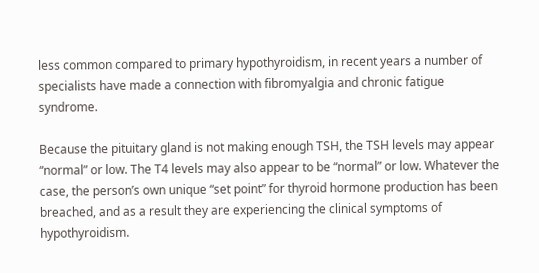less common compared to primary hypothyroidism, in recent years a number of specialists have made a connection with fibromyalgia and chronic fatigue syndrome.

Because the pituitary gland is not making enough TSH, the TSH levels may appear “normal” or low. The T4 levels may also appear to be “normal” or low. Whatever the case, the person’s own unique “set point” for thyroid hormone production has been breached, and as a result they are experiencing the clinical symptoms of hypothyroidism.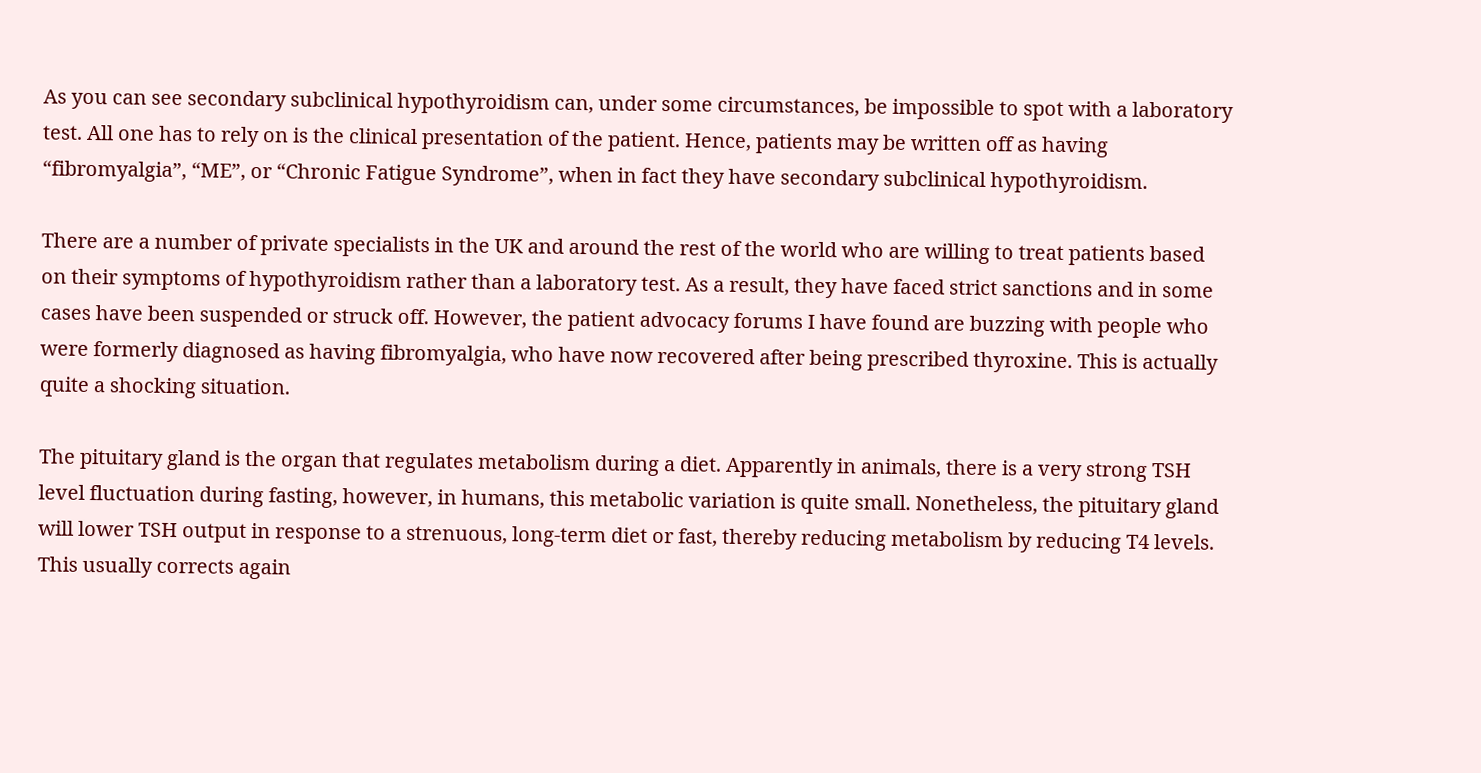As you can see secondary subclinical hypothyroidism can, under some circumstances, be impossible to spot with a laboratory test. All one has to rely on is the clinical presentation of the patient. Hence, patients may be written off as having “fibromyalgia”, “ME”, or “Chronic Fatigue Syndrome”, when in fact they have secondary subclinical hypothyroidism.

There are a number of private specialists in the UK and around the rest of the world who are willing to treat patients based on their symptoms of hypothyroidism rather than a laboratory test. As a result, they have faced strict sanctions and in some cases have been suspended or struck off. However, the patient advocacy forums I have found are buzzing with people who were formerly diagnosed as having fibromyalgia, who have now recovered after being prescribed thyroxine. This is actually quite a shocking situation.

The pituitary gland is the organ that regulates metabolism during a diet. Apparently in animals, there is a very strong TSH level fluctuation during fasting, however, in humans, this metabolic variation is quite small. Nonetheless, the pituitary gland will lower TSH output in response to a strenuous, long-term diet or fast, thereby reducing metabolism by reducing T4 levels. This usually corrects again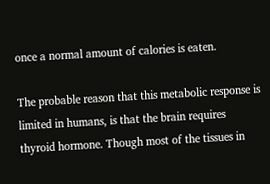once a normal amount of calories is eaten.

The probable reason that this metabolic response is limited in humans, is that the brain requires thyroid hormone. Though most of the tissues in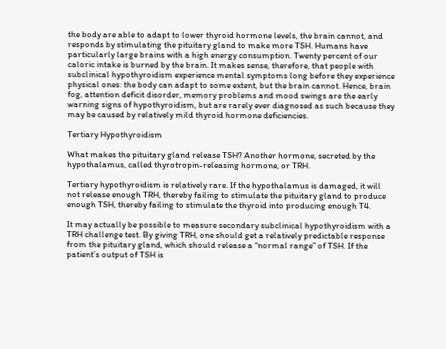the body are able to adapt to lower thyroid hormone levels, the brain cannot, and responds by stimulating the pituitary gland to make more TSH. Humans have particularly large brains with a high energy consumption. Twenty percent of our caloric intake is burned by the brain. It makes sense, therefore, that people with subclinical hypothyroidism experience mental symptoms long before they experience physical ones: the body can adapt to some extent, but the brain cannot. Hence, brain fog, attention deficit disorder, memory problems and mood swings are the early warning signs of hypothyroidism, but are rarely ever diagnosed as such because they may be caused by relatively mild thyroid hormone deficiencies.

Tertiary Hypothyroidism

What makes the pituitary gland release TSH? Another hormone, secreted by the hypothalamus, called thyrotropin-releasing hormone, or TRH.

Tertiary hypothyroidism is relatively rare. If the hypothalamus is damaged, it will not release enough TRH, thereby failing to stimulate the pituitary gland to produce enough TSH, thereby failing to stimulate the thyroid into producing enough T4.

It may actually be possible to measure secondary subclinical hypothyroidism with a TRH challenge test. By giving TRH, one should get a relatively predictable response from the pituitary gland, which should release a “normal range” of TSH. If the patient’s output of TSH is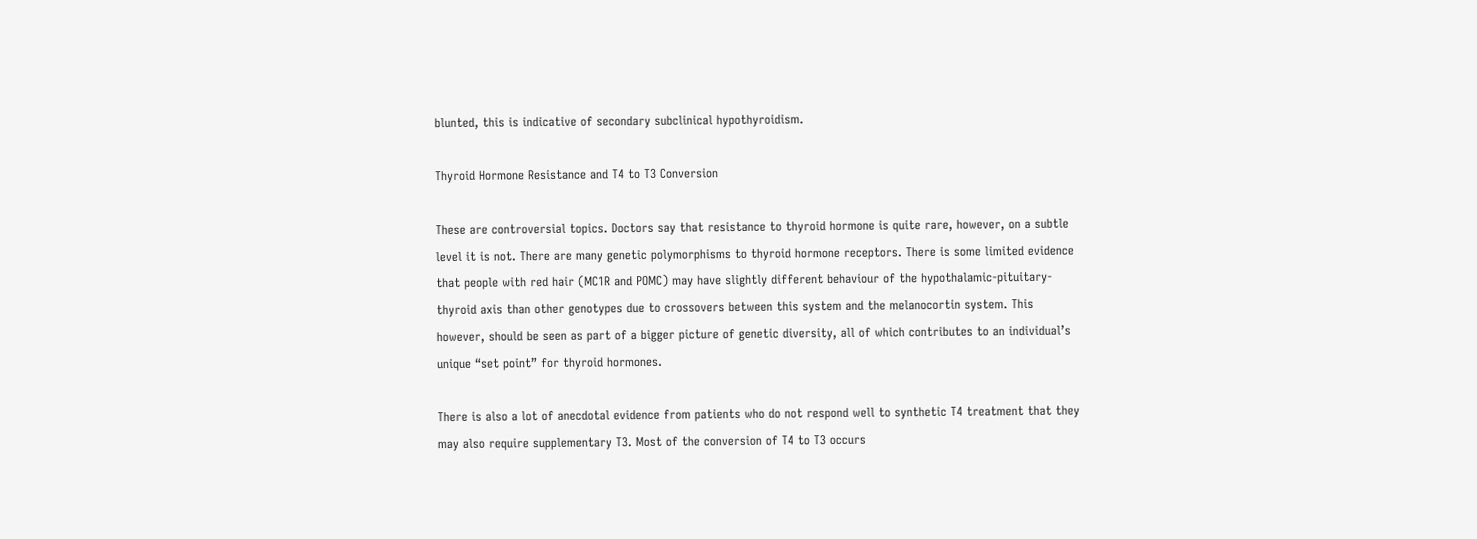blunted, this is indicative of secondary subclinical hypothyroidism.

Thyroid Hormone Resistance and T4 to T3 Conversion

These are controversial topics. Doctors say that resistance to thyroid hormone is quite rare, however, on a subtle level it is not. There are many genetic polymorphisms to thyroid hormone receptors. There is some limited evidence that people with red hair (MC1R and POMC) may have slightly different behaviour of the hypothalamic-pituitary-thyroid axis than other genotypes due to crossovers between this system and the melanocortin system. This however, should be seen as part of a bigger picture of genetic diversity, all of which contributes to an individual’s unique “set point” for thyroid hormones.

There is also a lot of anecdotal evidence from patients who do not respond well to synthetic T4 treatment that they may also require supplementary T3. Most of the conversion of T4 to T3 occurs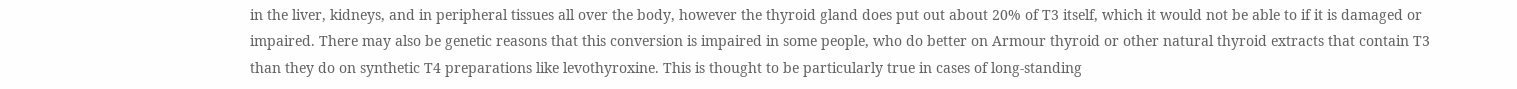in the liver, kidneys, and in peripheral tissues all over the body, however the thyroid gland does put out about 20% of T3 itself, which it would not be able to if it is damaged or impaired. There may also be genetic reasons that this conversion is impaired in some people, who do better on Armour thyroid or other natural thyroid extracts that contain T3 than they do on synthetic T4 preparations like levothyroxine. This is thought to be particularly true in cases of long-standing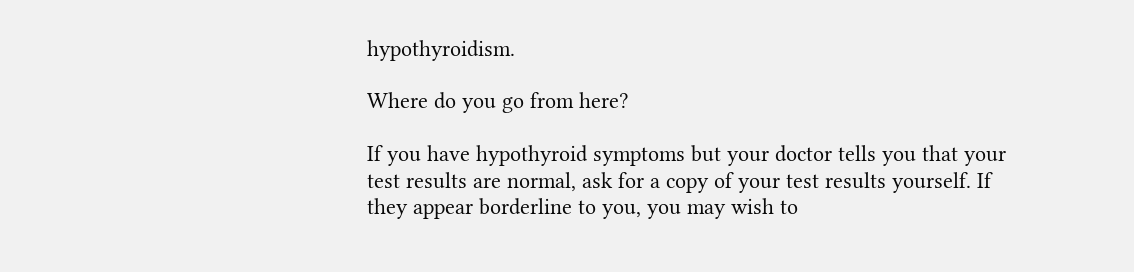hypothyroidism.

Where do you go from here?

If you have hypothyroid symptoms but your doctor tells you that your test results are normal, ask for a copy of your test results yourself. If they appear borderline to you, you may wish to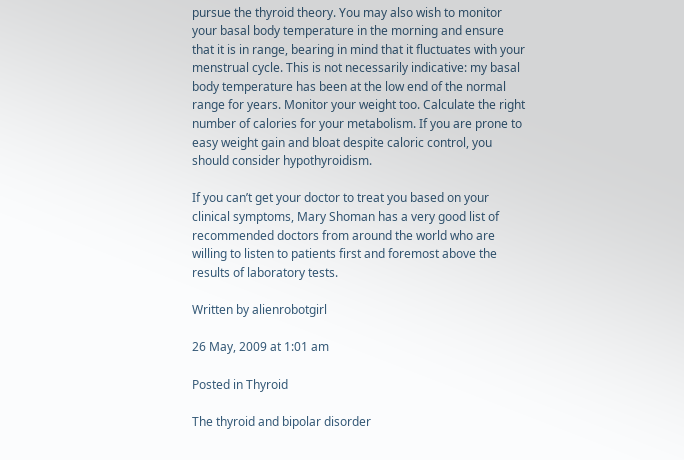pursue the thyroid theory. You may also wish to monitor your basal body temperature in the morning and ensure that it is in range, bearing in mind that it fluctuates with your menstrual cycle. This is not necessarily indicative: my basal body temperature has been at the low end of the normal range for years. Monitor your weight too. Calculate the right number of calories for your metabolism. If you are prone to easy weight gain and bloat despite caloric control, you should consider hypothyroidism.

If you can’t get your doctor to treat you based on your clinical symptoms, Mary Shoman has a very good list of recommended doctors from around the world who are willing to listen to patients first and foremost above the results of laboratory tests.

Written by alienrobotgirl

26 May, 2009 at 1:01 am

Posted in Thyroid

The thyroid and bipolar disorder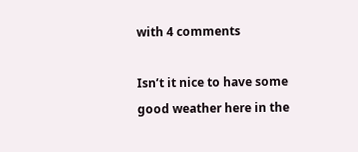with 4 comments

Isn’t it nice to have some good weather here in the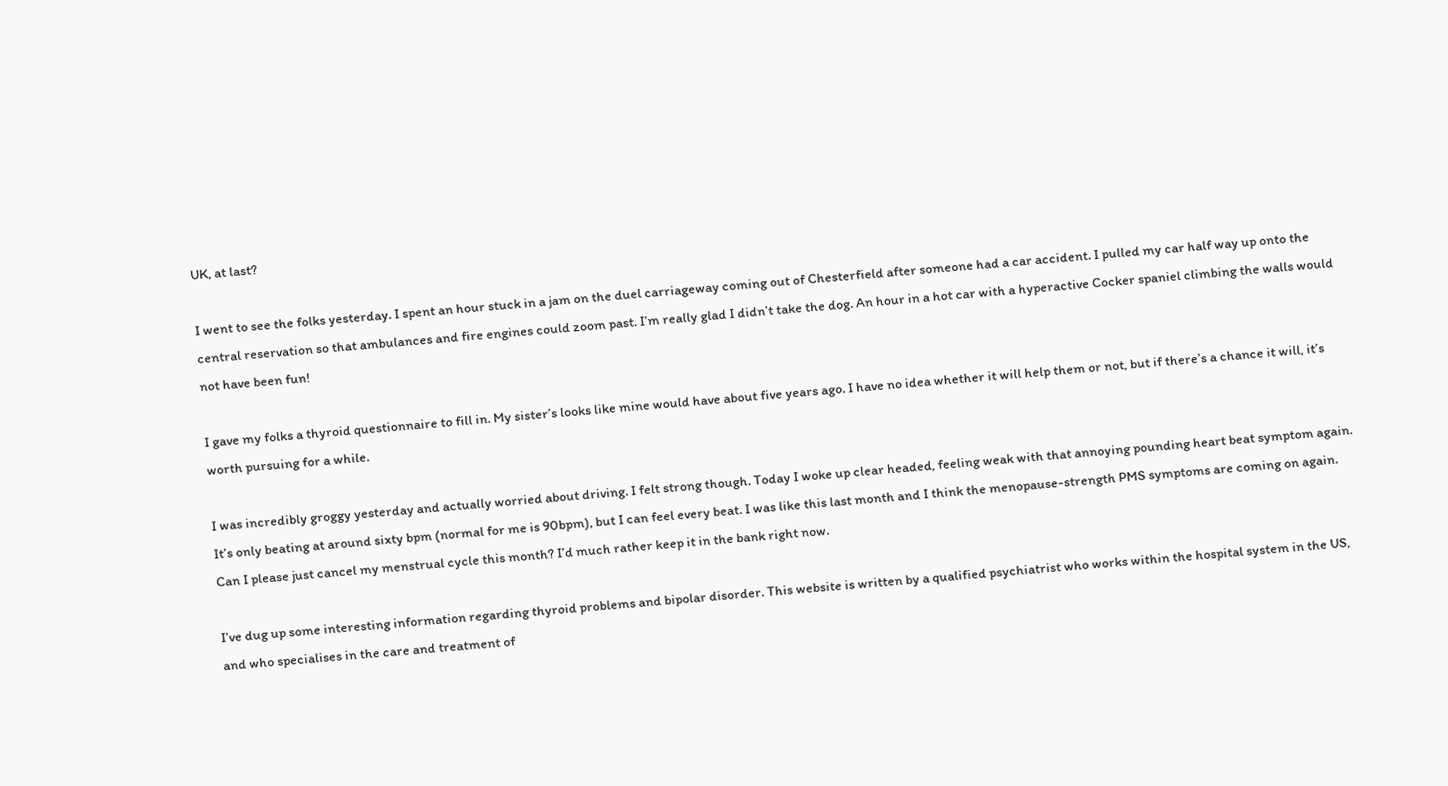UK, at last?

I went to see the folks yesterday. I spent an hour stuck in a jam on the duel carriageway coming out of Chesterfield after someone had a car accident. I pulled my car half way up onto the central reservation so that ambulances and fire engines could zoom past. I’m really glad I didn’t take the dog. An hour in a hot car with a hyperactive Cocker spaniel climbing the walls would not have been fun!

I gave my folks a thyroid questionnaire to fill in. My sister’s looks like mine would have about five years ago. I have no idea whether it will help them or not, but if there’s a chance it will, it’s worth pursuing for a while.

I was incredibly groggy yesterday and actually worried about driving. I felt strong though. Today I woke up clear headed, feeling weak with that annoying pounding heart beat symptom again. It’s only beating at around sixty bpm (normal for me is 90bpm), but I can feel every beat. I was like this last month and I think the menopause-strength PMS symptoms are coming on again. Can I please just cancel my menstrual cycle this month? I’d much rather keep it in the bank right now.

I’ve dug up some interesting information regarding thyroid problems and bipolar disorder. This website is written by a qualified psychiatrist who works within the hospital system in the US, and who specialises in the care and treatment of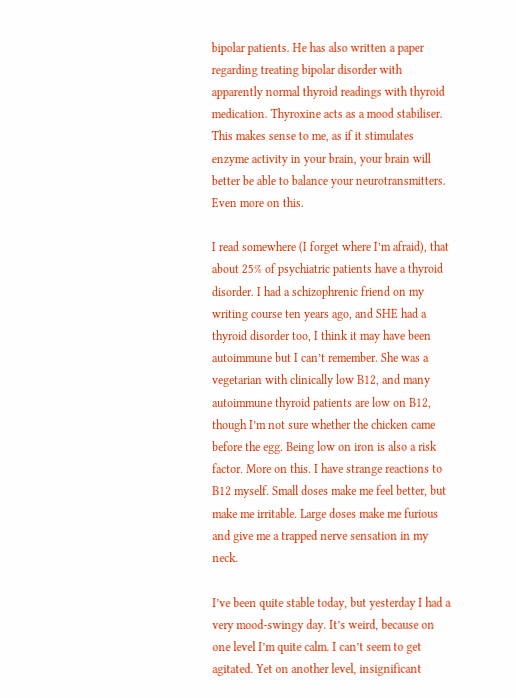bipolar patients. He has also written a paper regarding treating bipolar disorder with apparently normal thyroid readings with thyroid medication. Thyroxine acts as a mood stabiliser. This makes sense to me, as if it stimulates enzyme activity in your brain, your brain will better be able to balance your neurotransmitters. Even more on this.

I read somewhere (I forget where I’m afraid), that about 25% of psychiatric patients have a thyroid disorder. I had a schizophrenic friend on my writing course ten years ago, and SHE had a thyroid disorder too, I think it may have been autoimmune but I can’t remember. She was a vegetarian with clinically low B12, and many autoimmune thyroid patients are low on B12, though I’m not sure whether the chicken came before the egg. Being low on iron is also a risk factor. More on this. I have strange reactions to B12 myself. Small doses make me feel better, but make me irritable. Large doses make me furious and give me a trapped nerve sensation in my neck.

I’ve been quite stable today, but yesterday I had a very mood-swingy day. It’s weird, because on one level I’m quite calm. I can’t seem to get agitated. Yet on another level, insignificant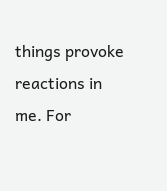things provoke reactions in me. For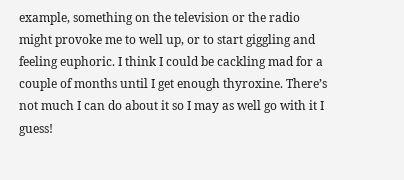example, something on the television or the radio might provoke me to well up, or to start giggling and feeling euphoric. I think I could be cackling mad for a couple of months until I get enough thyroxine. There’s not much I can do about it so I may as well go with it I guess!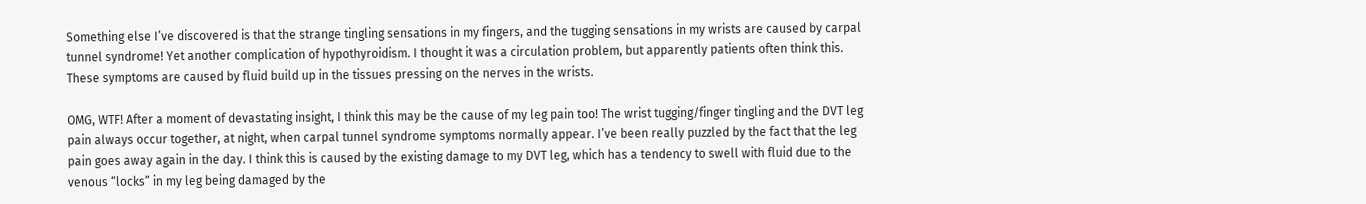Something else I’ve discovered is that the strange tingling sensations in my fingers, and the tugging sensations in my wrists are caused by carpal tunnel syndrome! Yet another complication of hypothyroidism. I thought it was a circulation problem, but apparently patients often think this. These symptoms are caused by fluid build up in the tissues pressing on the nerves in the wrists.

OMG, WTF! After a moment of devastating insight, I think this may be the cause of my leg pain too! The wrist tugging/finger tingling and the DVT leg pain always occur together, at night, when carpal tunnel syndrome symptoms normally appear. I’ve been really puzzled by the fact that the leg pain goes away again in the day. I think this is caused by the existing damage to my DVT leg, which has a tendency to swell with fluid due to the venous “locks” in my leg being damaged by the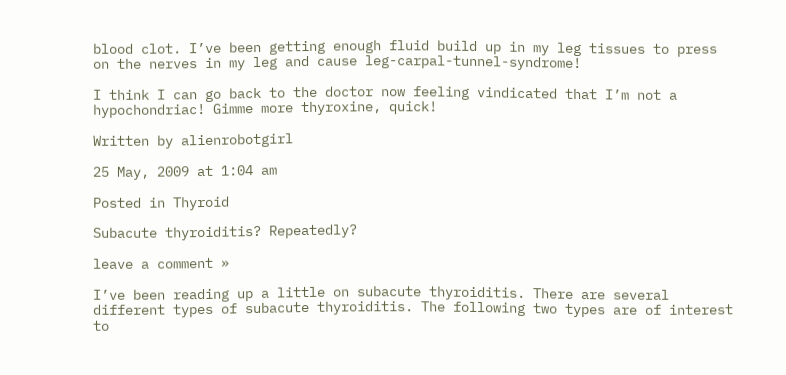blood clot. I’ve been getting enough fluid build up in my leg tissues to press on the nerves in my leg and cause leg-carpal-tunnel-syndrome!

I think I can go back to the doctor now feeling vindicated that I’m not a hypochondriac! Gimme more thyroxine, quick!

Written by alienrobotgirl

25 May, 2009 at 1:04 am

Posted in Thyroid

Subacute thyroiditis? Repeatedly?

leave a comment »

I’ve been reading up a little on subacute thyroiditis. There are several different types of subacute thyroiditis. The following two types are of interest to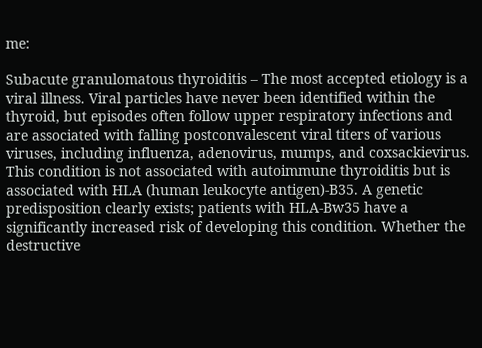me:

Subacute granulomatous thyroiditis – The most accepted etiology is a viral illness. Viral particles have never been identified within the thyroid, but episodes often follow upper respiratory infections and are associated with falling postconvalescent viral titers of various viruses, including influenza, adenovirus, mumps, and coxsackievirus. This condition is not associated with autoimmune thyroiditis but is associated with HLA (human leukocyte antigen)-B35. A genetic predisposition clearly exists; patients with HLA-Bw35 have a significantly increased risk of developing this condition. Whether the destructive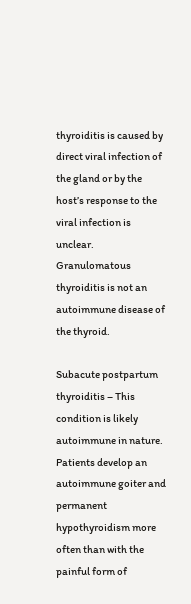thyroiditis is caused by direct viral infection of the gland or by the host’s response to the viral infection is unclear. Granulomatous thyroiditis is not an autoimmune disease of the thyroid.

Subacute postpartum thyroiditis – This condition is likely autoimmune in nature. Patients develop an autoimmune goiter and permanent hypothyroidism more often than with the painful form of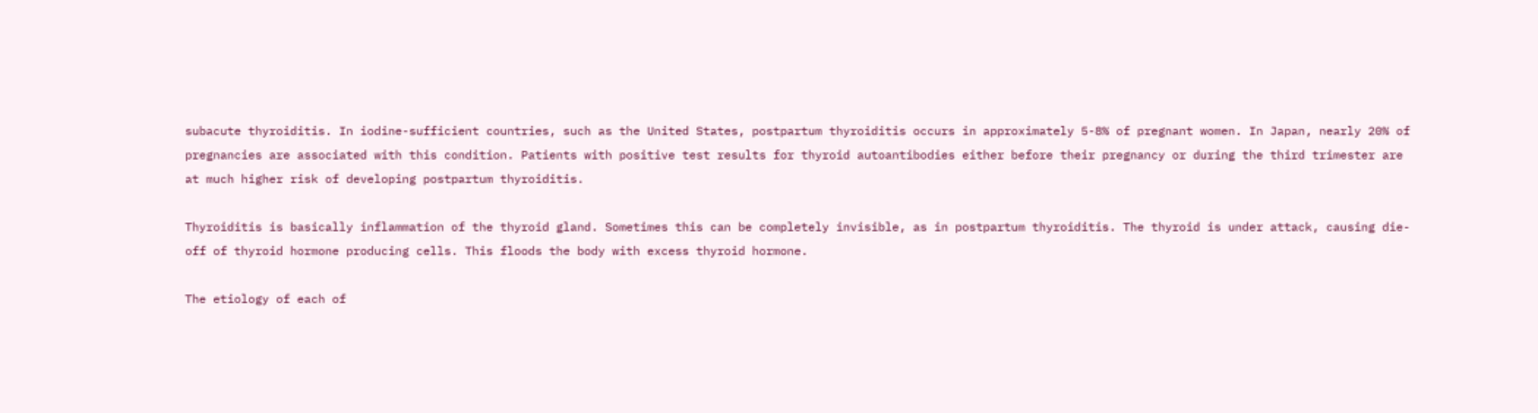subacute thyroiditis. In iodine-sufficient countries, such as the United States, postpartum thyroiditis occurs in approximately 5-8% of pregnant women. In Japan, nearly 20% of pregnancies are associated with this condition. Patients with positive test results for thyroid autoantibodies either before their pregnancy or during the third trimester are at much higher risk of developing postpartum thyroiditis.

Thyroiditis is basically inflammation of the thyroid gland. Sometimes this can be completely invisible, as in postpartum thyroiditis. The thyroid is under attack, causing die-off of thyroid hormone producing cells. This floods the body with excess thyroid hormone.

The etiology of each of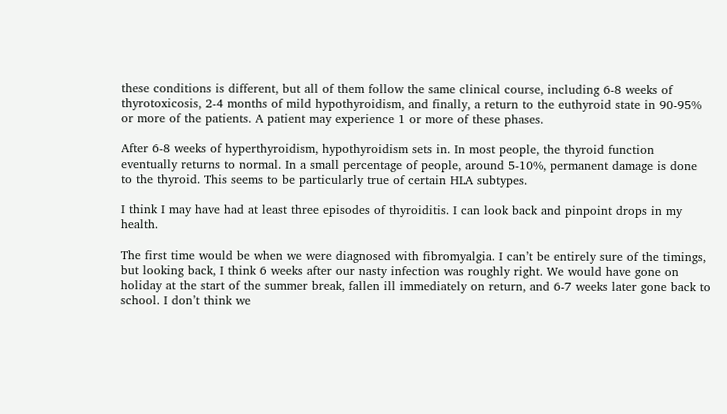these conditions is different, but all of them follow the same clinical course, including 6-8 weeks of thyrotoxicosis, 2-4 months of mild hypothyroidism, and finally, a return to the euthyroid state in 90-95% or more of the patients. A patient may experience 1 or more of these phases.

After 6-8 weeks of hyperthyroidism, hypothyroidism sets in. In most people, the thyroid function eventually returns to normal. In a small percentage of people, around 5-10%, permanent damage is done to the thyroid. This seems to be particularly true of certain HLA subtypes.

I think I may have had at least three episodes of thyroiditis. I can look back and pinpoint drops in my health.

The first time would be when we were diagnosed with fibromyalgia. I can’t be entirely sure of the timings, but looking back, I think 6 weeks after our nasty infection was roughly right. We would have gone on holiday at the start of the summer break, fallen ill immediately on return, and 6-7 weeks later gone back to school. I don’t think we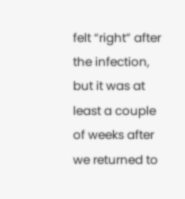felt “right” after the infection, but it was at least a couple of weeks after we returned to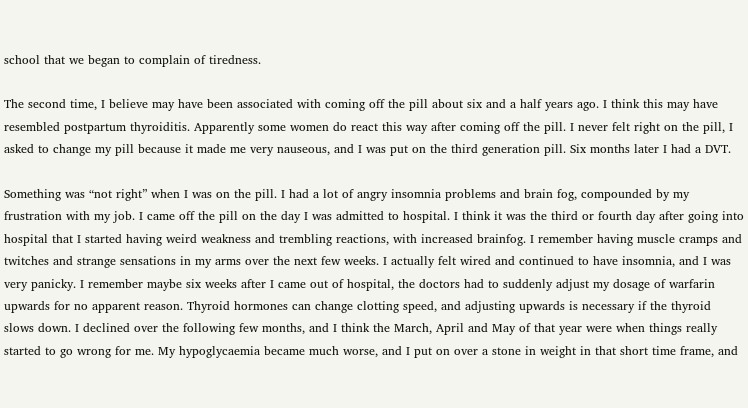school that we began to complain of tiredness.

The second time, I believe may have been associated with coming off the pill about six and a half years ago. I think this may have resembled postpartum thyroiditis. Apparently some women do react this way after coming off the pill. I never felt right on the pill, I asked to change my pill because it made me very nauseous, and I was put on the third generation pill. Six months later I had a DVT.

Something was “not right” when I was on the pill. I had a lot of angry insomnia problems and brain fog, compounded by my frustration with my job. I came off the pill on the day I was admitted to hospital. I think it was the third or fourth day after going into hospital that I started having weird weakness and trembling reactions, with increased brainfog. I remember having muscle cramps and twitches and strange sensations in my arms over the next few weeks. I actually felt wired and continued to have insomnia, and I was very panicky. I remember maybe six weeks after I came out of hospital, the doctors had to suddenly adjust my dosage of warfarin upwards for no apparent reason. Thyroid hormones can change clotting speed, and adjusting upwards is necessary if the thyroid slows down. I declined over the following few months, and I think the March, April and May of that year were when things really started to go wrong for me. My hypoglycaemia became much worse, and I put on over a stone in weight in that short time frame, and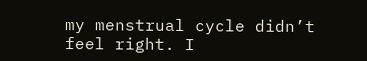my menstrual cycle didn’t feel right. I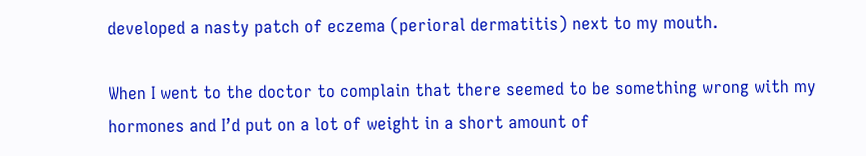developed a nasty patch of eczema (perioral dermatitis) next to my mouth.

When I went to the doctor to complain that there seemed to be something wrong with my hormones and I’d put on a lot of weight in a short amount of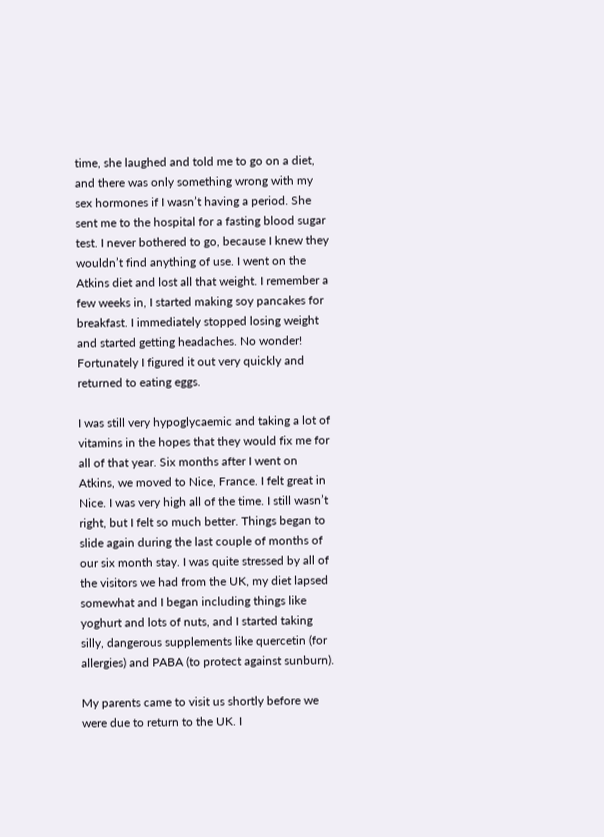time, she laughed and told me to go on a diet, and there was only something wrong with my sex hormones if I wasn’t having a period. She sent me to the hospital for a fasting blood sugar test. I never bothered to go, because I knew they wouldn’t find anything of use. I went on the Atkins diet and lost all that weight. I remember a few weeks in, I started making soy pancakes for breakfast. I immediately stopped losing weight and started getting headaches. No wonder! Fortunately I figured it out very quickly and returned to eating eggs.

I was still very hypoglycaemic and taking a lot of vitamins in the hopes that they would fix me for all of that year. Six months after I went on Atkins, we moved to Nice, France. I felt great in Nice. I was very high all of the time. I still wasn’t right, but I felt so much better. Things began to slide again during the last couple of months of our six month stay. I was quite stressed by all of the visitors we had from the UK, my diet lapsed somewhat and I began including things like yoghurt and lots of nuts, and I started taking silly, dangerous supplements like quercetin (for allergies) and PABA (to protect against sunburn).

My parents came to visit us shortly before we were due to return to the UK. I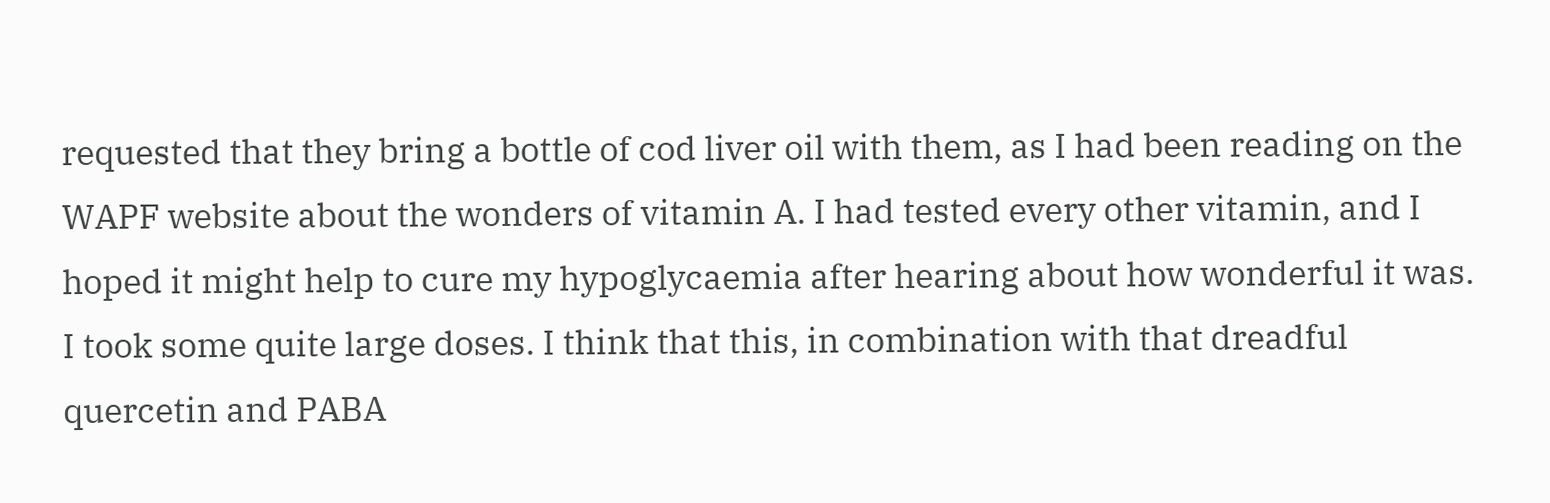requested that they bring a bottle of cod liver oil with them, as I had been reading on the WAPF website about the wonders of vitamin A. I had tested every other vitamin, and I hoped it might help to cure my hypoglycaemia after hearing about how wonderful it was. I took some quite large doses. I think that this, in combination with that dreadful quercetin and PABA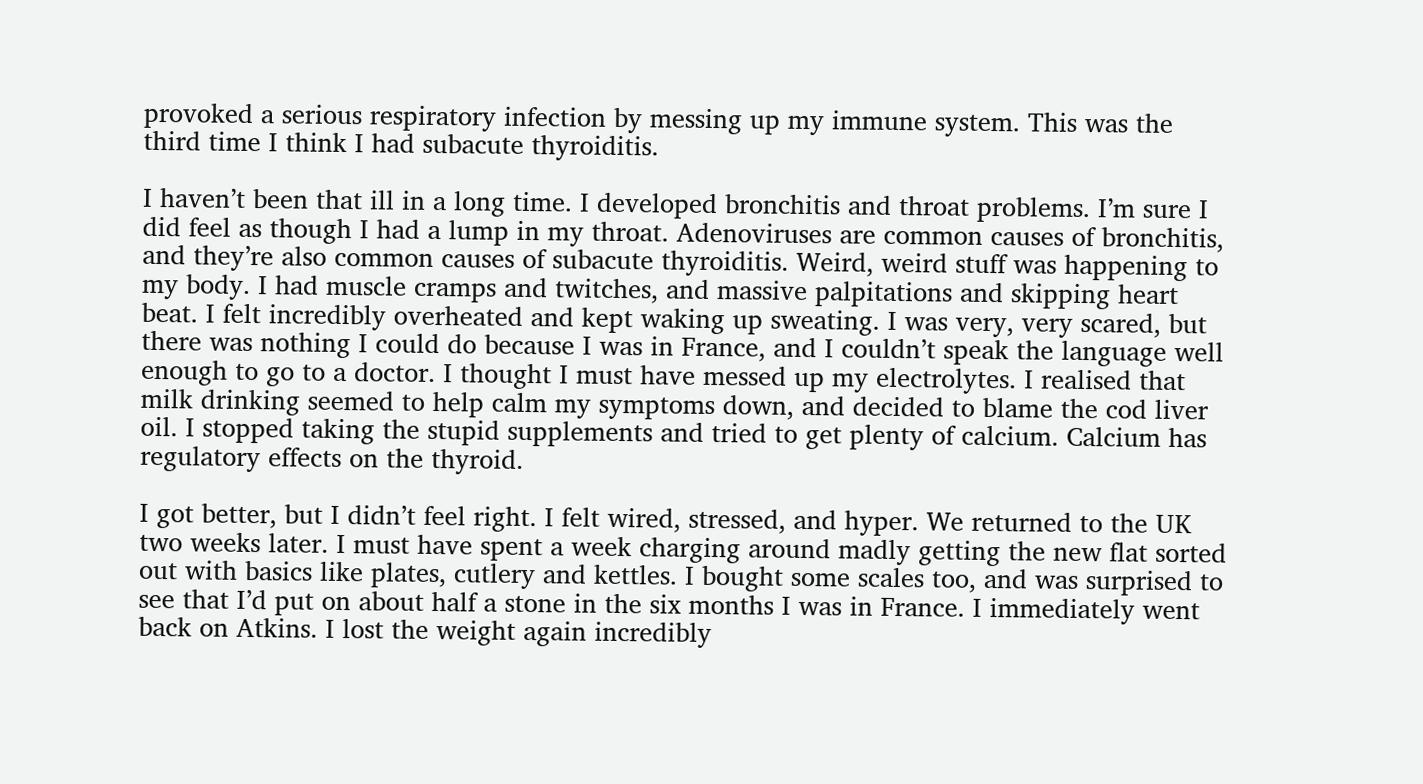provoked a serious respiratory infection by messing up my immune system. This was the third time I think I had subacute thyroiditis.

I haven’t been that ill in a long time. I developed bronchitis and throat problems. I’m sure I did feel as though I had a lump in my throat. Adenoviruses are common causes of bronchitis, and they’re also common causes of subacute thyroiditis. Weird, weird stuff was happening to my body. I had muscle cramps and twitches, and massive palpitations and skipping heart beat. I felt incredibly overheated and kept waking up sweating. I was very, very scared, but there was nothing I could do because I was in France, and I couldn’t speak the language well enough to go to a doctor. I thought I must have messed up my electrolytes. I realised that milk drinking seemed to help calm my symptoms down, and decided to blame the cod liver oil. I stopped taking the stupid supplements and tried to get plenty of calcium. Calcium has regulatory effects on the thyroid.

I got better, but I didn’t feel right. I felt wired, stressed, and hyper. We returned to the UK two weeks later. I must have spent a week charging around madly getting the new flat sorted out with basics like plates, cutlery and kettles. I bought some scales too, and was surprised to see that I’d put on about half a stone in the six months I was in France. I immediately went back on Atkins. I lost the weight again incredibly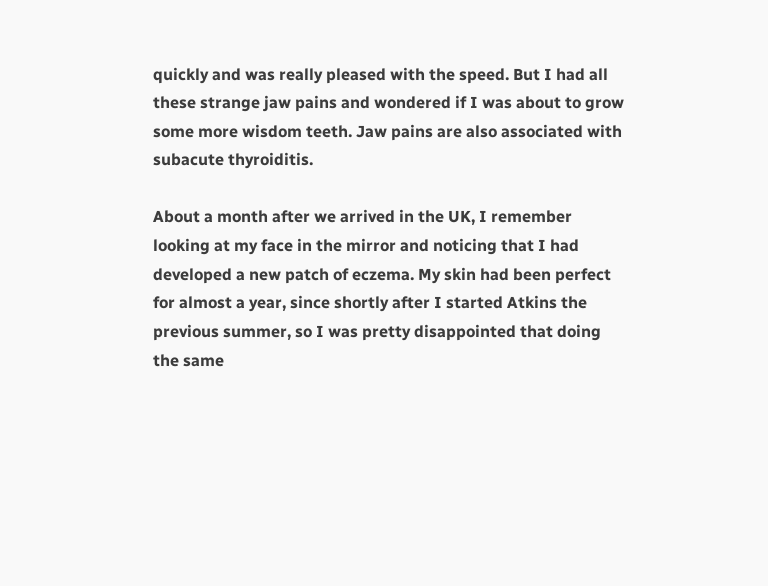quickly and was really pleased with the speed. But I had all these strange jaw pains and wondered if I was about to grow some more wisdom teeth. Jaw pains are also associated with subacute thyroiditis.

About a month after we arrived in the UK, I remember looking at my face in the mirror and noticing that I had developed a new patch of eczema. My skin had been perfect for almost a year, since shortly after I started Atkins the previous summer, so I was pretty disappointed that doing the same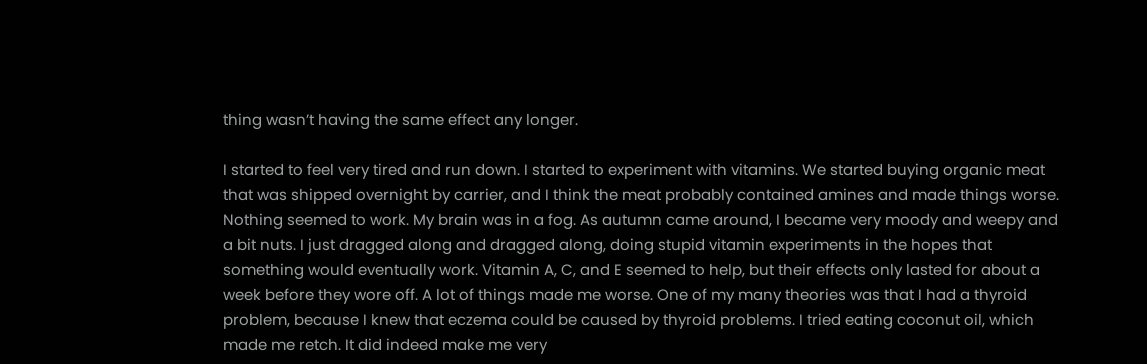thing wasn’t having the same effect any longer.

I started to feel very tired and run down. I started to experiment with vitamins. We started buying organic meat that was shipped overnight by carrier, and I think the meat probably contained amines and made things worse. Nothing seemed to work. My brain was in a fog. As autumn came around, I became very moody and weepy and a bit nuts. I just dragged along and dragged along, doing stupid vitamin experiments in the hopes that something would eventually work. Vitamin A, C, and E seemed to help, but their effects only lasted for about a week before they wore off. A lot of things made me worse. One of my many theories was that I had a thyroid problem, because I knew that eczema could be caused by thyroid problems. I tried eating coconut oil, which made me retch. It did indeed make me very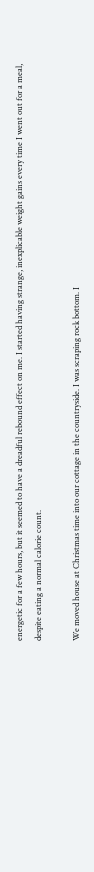energetic for a few hours, but it seemed to have a dreadful rebound effect on me. I started having strange, inexplicable weight gains every time I went out for a meal, despite eating a normal calorie count.

We moved house at Christmas time into our cottage in the countryside. I was scraping rock bottom. I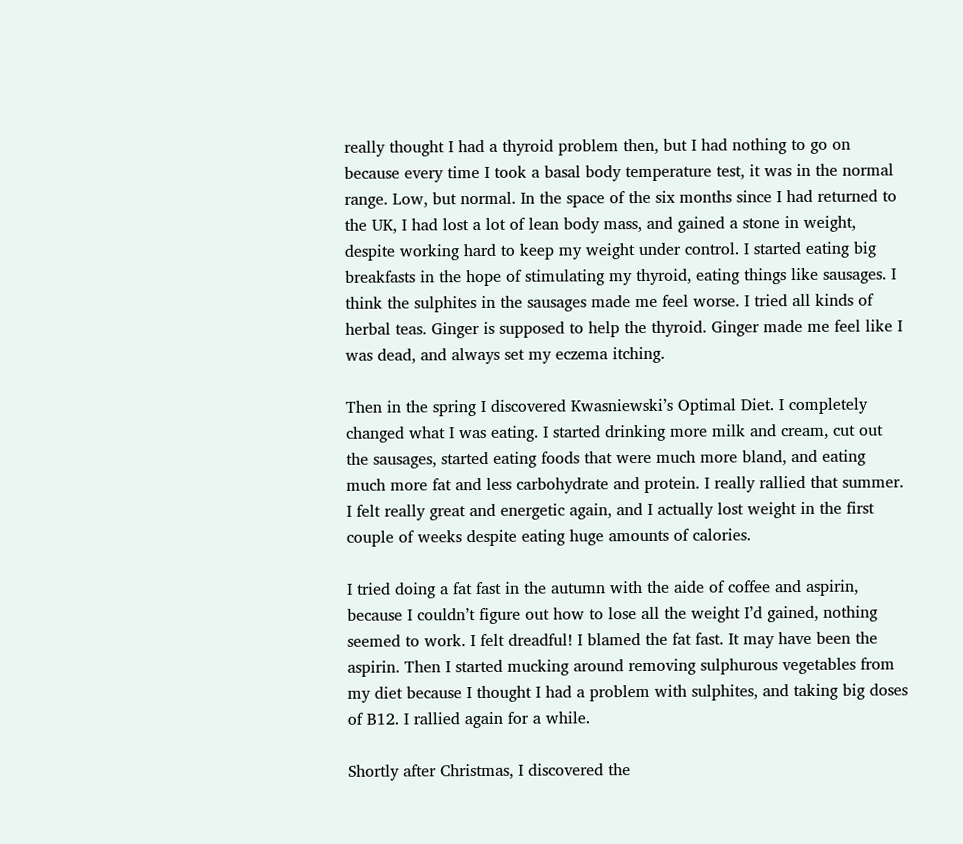really thought I had a thyroid problem then, but I had nothing to go on because every time I took a basal body temperature test, it was in the normal range. Low, but normal. In the space of the six months since I had returned to the UK, I had lost a lot of lean body mass, and gained a stone in weight, despite working hard to keep my weight under control. I started eating big breakfasts in the hope of stimulating my thyroid, eating things like sausages. I think the sulphites in the sausages made me feel worse. I tried all kinds of herbal teas. Ginger is supposed to help the thyroid. Ginger made me feel like I was dead, and always set my eczema itching.

Then in the spring I discovered Kwasniewski’s Optimal Diet. I completely changed what I was eating. I started drinking more milk and cream, cut out the sausages, started eating foods that were much more bland, and eating much more fat and less carbohydrate and protein. I really rallied that summer. I felt really great and energetic again, and I actually lost weight in the first couple of weeks despite eating huge amounts of calories.

I tried doing a fat fast in the autumn with the aide of coffee and aspirin, because I couldn’t figure out how to lose all the weight I’d gained, nothing seemed to work. I felt dreadful! I blamed the fat fast. It may have been the aspirin. Then I started mucking around removing sulphurous vegetables from my diet because I thought I had a problem with sulphites, and taking big doses of B12. I rallied again for a while.

Shortly after Christmas, I discovered the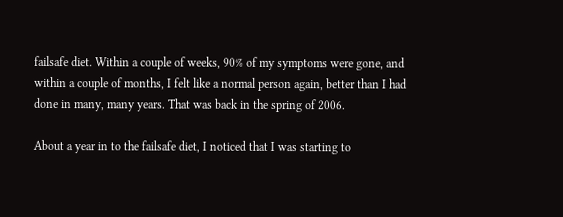failsafe diet. Within a couple of weeks, 90% of my symptoms were gone, and within a couple of months, I felt like a normal person again, better than I had done in many, many years. That was back in the spring of 2006.

About a year in to the failsafe diet, I noticed that I was starting to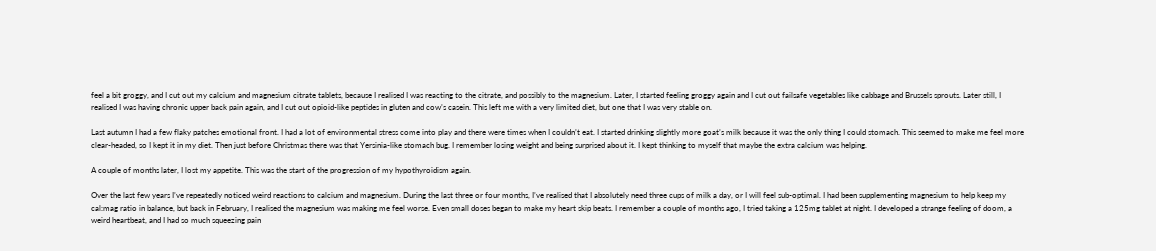feel a bit groggy, and I cut out my calcium and magnesium citrate tablets, because I realised I was reacting to the citrate, and possibly to the magnesium. Later, I started feeling groggy again and I cut out failsafe vegetables like cabbage and Brussels sprouts. Later still, I realised I was having chronic upper back pain again, and I cut out opioid-like peptides in gluten and cow’s casein. This left me with a very limited diet, but one that I was very stable on.

Last autumn I had a few flaky patches emotional front. I had a lot of environmental stress come into play and there were times when I couldn’t eat. I started drinking slightly more goat’s milk because it was the only thing I could stomach. This seemed to make me feel more clear-headed, so I kept it in my diet. Then just before Christmas there was that Yersinia-like stomach bug. I remember losing weight and being surprised about it. I kept thinking to myself that maybe the extra calcium was helping.

A couple of months later, I lost my appetite. This was the start of the progression of my hypothyroidism again.

Over the last few years I’ve repeatedly noticed weird reactions to calcium and magnesium. During the last three or four months, I’ve realised that I absolutely need three cups of milk a day, or I will feel sub-optimal. I had been supplementing magnesium to help keep my cal:mag ratio in balance, but back in February, I realised the magnesium was making me feel worse. Even small doses began to make my heart skip beats. I remember a couple of months ago, I tried taking a 125mg tablet at night. I developed a strange feeling of doom, a weird heartbeat, and I had so much squeezing pain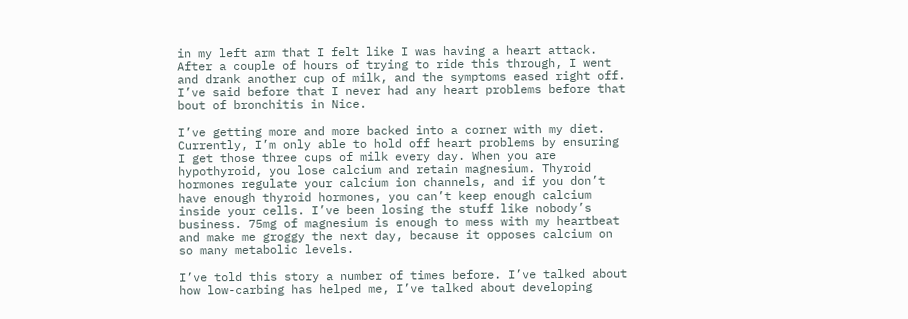in my left arm that I felt like I was having a heart attack. After a couple of hours of trying to ride this through, I went and drank another cup of milk, and the symptoms eased right off. I’ve said before that I never had any heart problems before that bout of bronchitis in Nice.

I’ve getting more and more backed into a corner with my diet. Currently, I’m only able to hold off heart problems by ensuring I get those three cups of milk every day. When you are hypothyroid, you lose calcium and retain magnesium. Thyroid hormones regulate your calcium ion channels, and if you don’t have enough thyroid hormones, you can’t keep enough calcium inside your cells. I’ve been losing the stuff like nobody’s business. 75mg of magnesium is enough to mess with my heartbeat and make me groggy the next day, because it opposes calcium on so many metabolic levels.

I’ve told this story a number of times before. I’ve talked about how low-carbing has helped me, I’ve talked about developing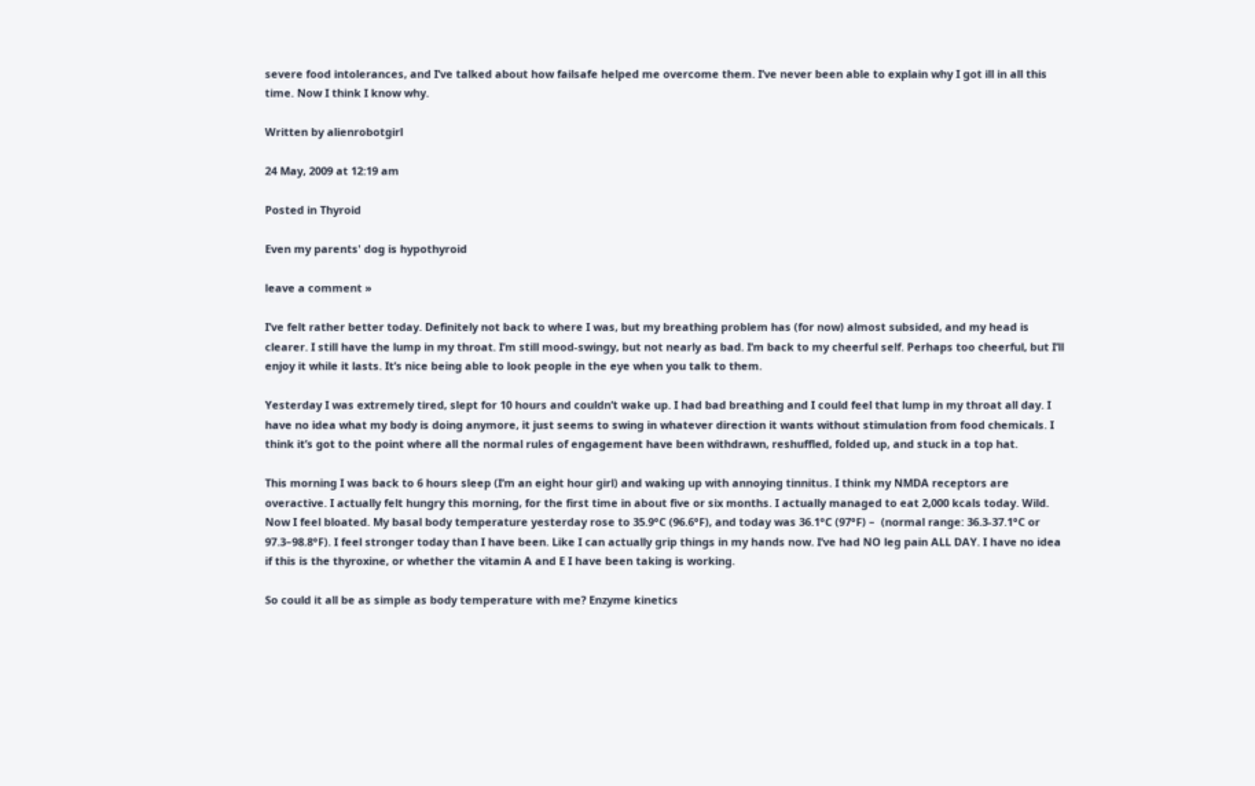severe food intolerances, and I’ve talked about how failsafe helped me overcome them. I’ve never been able to explain why I got ill in all this time. Now I think I know why.

Written by alienrobotgirl

24 May, 2009 at 12:19 am

Posted in Thyroid

Even my parents' dog is hypothyroid

leave a comment »

I’ve felt rather better today. Definitely not back to where I was, but my breathing problem has (for now) almost subsided, and my head is clearer. I still have the lump in my throat. I’m still mood-swingy, but not nearly as bad. I’m back to my cheerful self. Perhaps too cheerful, but I’ll enjoy it while it lasts. It’s nice being able to look people in the eye when you talk to them.

Yesterday I was extremely tired, slept for 10 hours and couldn’t wake up. I had bad breathing and I could feel that lump in my throat all day. I have no idea what my body is doing anymore, it just seems to swing in whatever direction it wants without stimulation from food chemicals. I think it’s got to the point where all the normal rules of engagement have been withdrawn, reshuffled, folded up, and stuck in a top hat.

This morning I was back to 6 hours sleep (I’m an eight hour girl) and waking up with annoying tinnitus. I think my NMDA receptors are overactive. I actually felt hungry this morning, for the first time in about five or six months. I actually managed to eat 2,000 kcals today. Wild. Now I feel bloated. My basal body temperature yesterday rose to 35.9°C (96.6°F), and today was 36.1°C (97°F) –  (normal range: 36.3-37.1°C or 97.3–98.8°F). I feel stronger today than I have been. Like I can actually grip things in my hands now. I’ve had NO leg pain ALL DAY. I have no idea if this is the thyroxine, or whether the vitamin A and E I have been taking is working.

So could it all be as simple as body temperature with me? Enzyme kinetics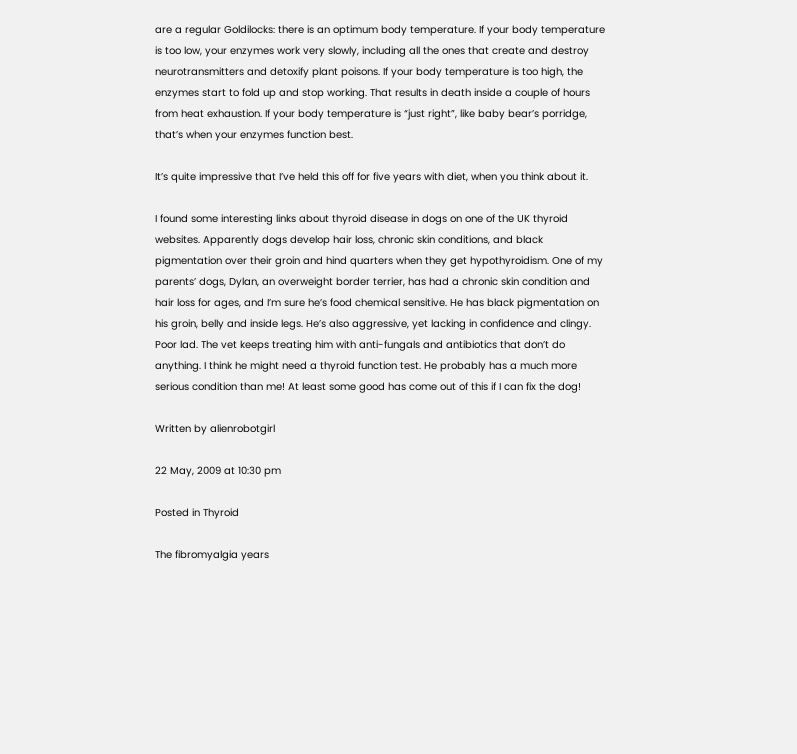are a regular Goldilocks: there is an optimum body temperature. If your body temperature is too low, your enzymes work very slowly, including all the ones that create and destroy neurotransmitters and detoxify plant poisons. If your body temperature is too high, the enzymes start to fold up and stop working. That results in death inside a couple of hours  from heat exhaustion. If your body temperature is “just right”, like baby bear’s porridge, that’s when your enzymes function best.

It’s quite impressive that I’ve held this off for five years with diet, when you think about it.

I found some interesting links about thyroid disease in dogs on one of the UK thyroid websites. Apparently dogs develop hair loss, chronic skin conditions, and black pigmentation over their groin and hind quarters when they get hypothyroidism. One of my parents’ dogs, Dylan, an overweight border terrier, has had a chronic skin condition and hair loss for ages, and I’m sure he’s food chemical sensitive. He has black pigmentation on his groin, belly and inside legs. He’s also aggressive, yet lacking in confidence and clingy. Poor lad. The vet keeps treating him with anti-fungals and antibiotics that don’t do anything. I think he might need a thyroid function test. He probably has a much more serious condition than me! At least some good has come out of this if I can fix the dog!

Written by alienrobotgirl

22 May, 2009 at 10:30 pm

Posted in Thyroid

The fibromyalgia years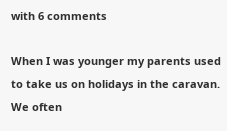with 6 comments

When I was younger my parents used to take us on holidays in the caravan. We often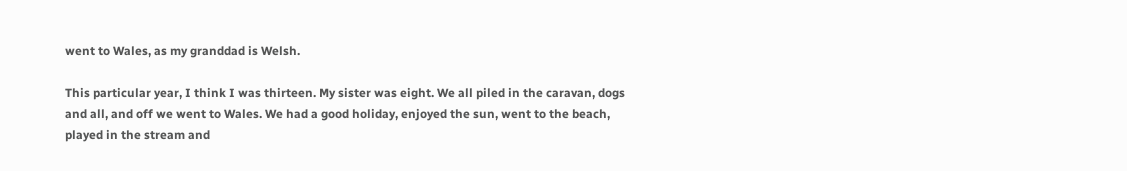went to Wales, as my granddad is Welsh.

This particular year, I think I was thirteen. My sister was eight. We all piled in the caravan, dogs and all, and off we went to Wales. We had a good holiday, enjoyed the sun, went to the beach, played in the stream and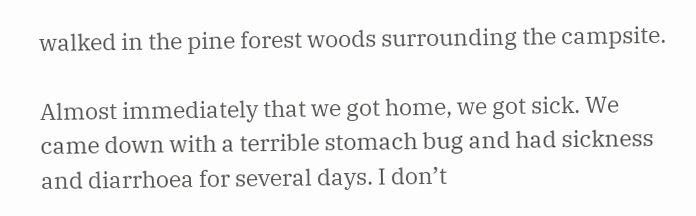walked in the pine forest woods surrounding the campsite.

Almost immediately that we got home, we got sick. We came down with a terrible stomach bug and had sickness and diarrhoea for several days. I don’t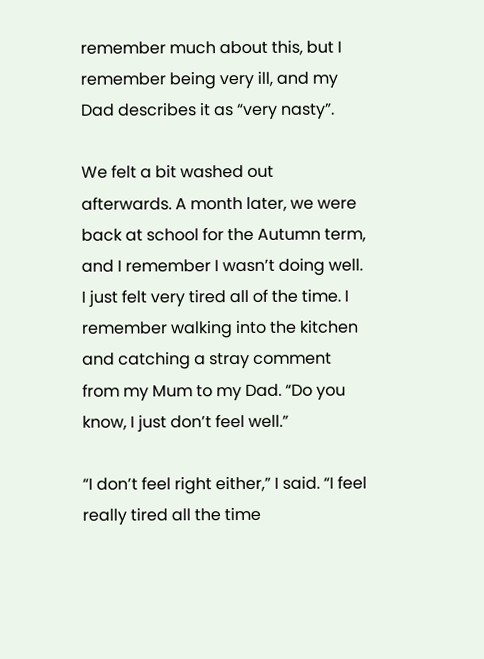remember much about this, but I remember being very ill, and my Dad describes it as “very nasty”.

We felt a bit washed out afterwards. A month later, we were back at school for the Autumn term, and I remember I wasn’t doing well. I just felt very tired all of the time. I remember walking into the kitchen and catching a stray comment from my Mum to my Dad. “Do you know, I just don’t feel well.”

“I don’t feel right either,” I said. “I feel really tired all the time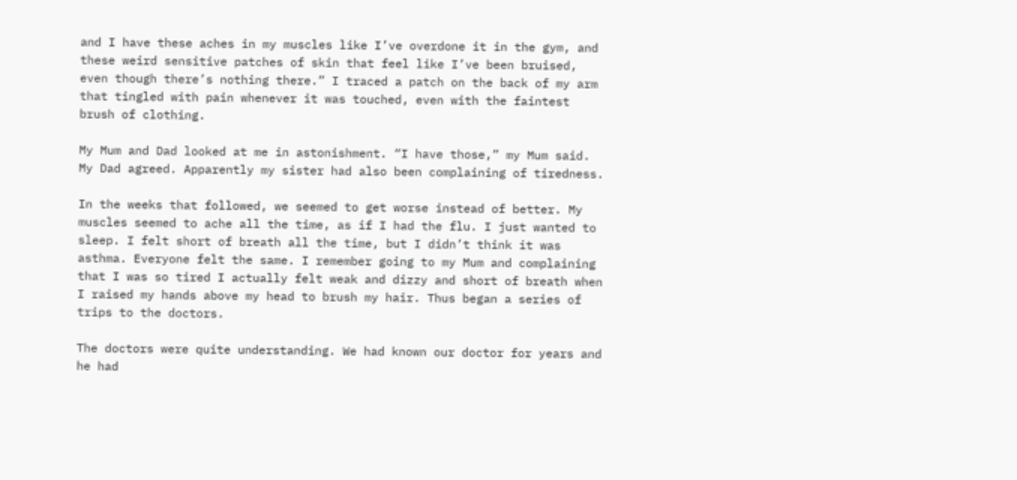and I have these aches in my muscles like I’ve overdone it in the gym, and these weird sensitive patches of skin that feel like I’ve been bruised, even though there’s nothing there.” I traced a patch on the back of my arm that tingled with pain whenever it was touched, even with the faintest brush of clothing.

My Mum and Dad looked at me in astonishment. “I have those,” my Mum said. My Dad agreed. Apparently my sister had also been complaining of tiredness.

In the weeks that followed, we seemed to get worse instead of better. My muscles seemed to ache all the time, as if I had the flu. I just wanted to sleep. I felt short of breath all the time, but I didn’t think it was asthma. Everyone felt the same. I remember going to my Mum and complaining that I was so tired I actually felt weak and dizzy and short of breath when I raised my hands above my head to brush my hair. Thus began a series of trips to the doctors.

The doctors were quite understanding. We had known our doctor for years and he had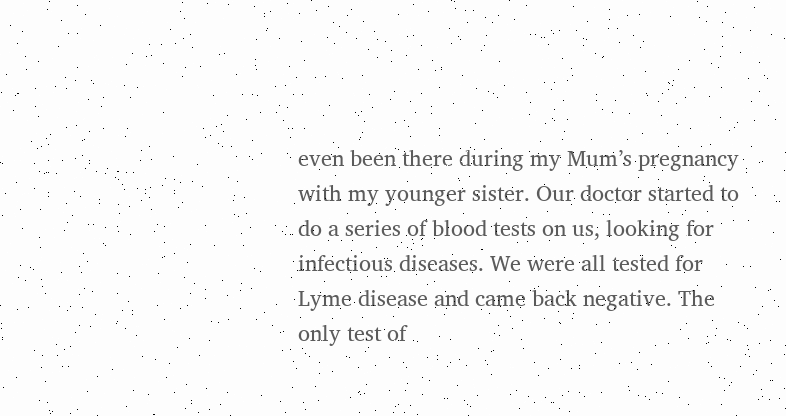even been there during my Mum’s pregnancy with my younger sister. Our doctor started to do a series of blood tests on us, looking for infectious diseases. We were all tested for Lyme disease and came back negative. The only test of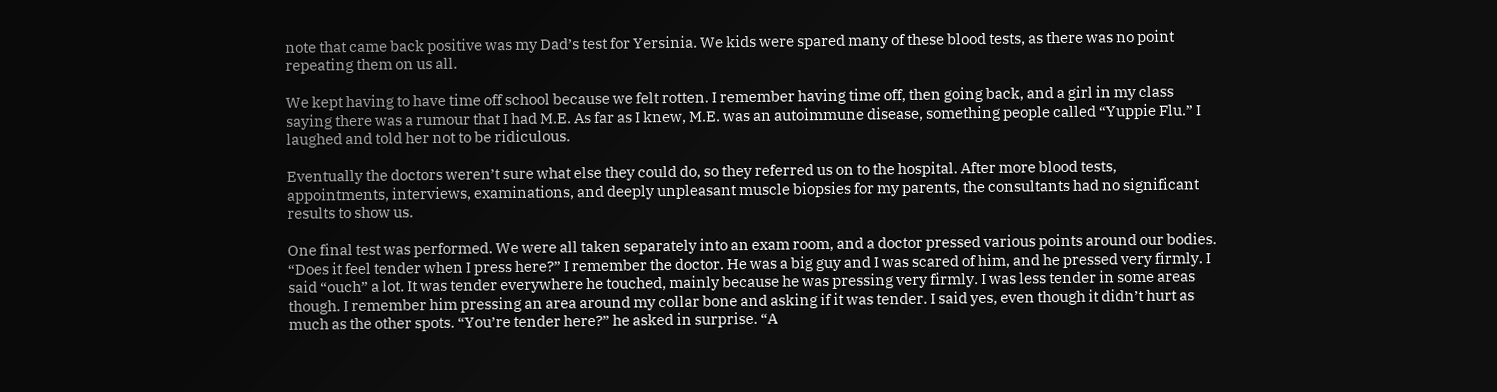note that came back positive was my Dad’s test for Yersinia. We kids were spared many of these blood tests, as there was no point repeating them on us all.

We kept having to have time off school because we felt rotten. I remember having time off, then going back, and a girl in my class saying there was a rumour that I had M.E. As far as I knew, M.E. was an autoimmune disease, something people called “Yuppie Flu.” I laughed and told her not to be ridiculous.

Eventually the doctors weren’t sure what else they could do, so they referred us on to the hospital. After more blood tests, appointments, interviews, examinations, and deeply unpleasant muscle biopsies for my parents, the consultants had no significant results to show us.

One final test was performed. We were all taken separately into an exam room, and a doctor pressed various points around our bodies. “Does it feel tender when I press here?” I remember the doctor. He was a big guy and I was scared of him, and he pressed very firmly. I said “ouch” a lot. It was tender everywhere he touched, mainly because he was pressing very firmly. I was less tender in some areas though. I remember him pressing an area around my collar bone and asking if it was tender. I said yes, even though it didn’t hurt as much as the other spots. “You’re tender here?” he asked in surprise. “A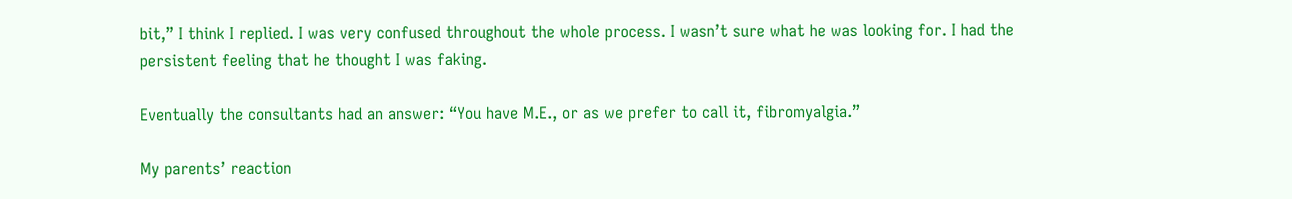bit,” I think I replied. I was very confused throughout the whole process. I wasn’t sure what he was looking for. I had the persistent feeling that he thought I was faking.

Eventually the consultants had an answer: “You have M.E., or as we prefer to call it, fibromyalgia.”

My parents’ reaction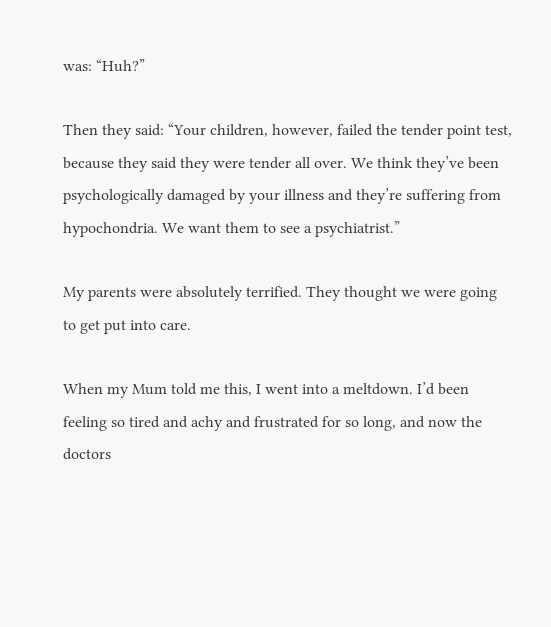was: “Huh?”

Then they said: “Your children, however, failed the tender point test, because they said they were tender all over. We think they’ve been psychologically damaged by your illness and they’re suffering from hypochondria. We want them to see a psychiatrist.”

My parents were absolutely terrified. They thought we were going to get put into care.

When my Mum told me this, I went into a meltdown. I’d been feeling so tired and achy and frustrated for so long, and now the doctors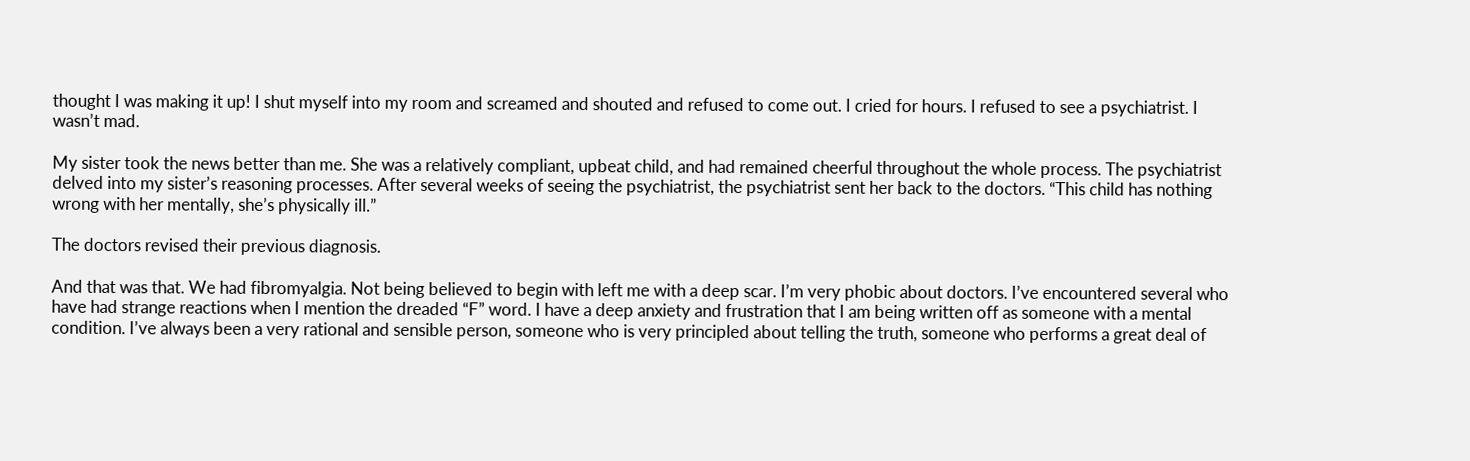thought I was making it up! I shut myself into my room and screamed and shouted and refused to come out. I cried for hours. I refused to see a psychiatrist. I wasn’t mad.

My sister took the news better than me. She was a relatively compliant, upbeat child, and had remained cheerful throughout the whole process. The psychiatrist delved into my sister’s reasoning processes. After several weeks of seeing the psychiatrist, the psychiatrist sent her back to the doctors. “This child has nothing wrong with her mentally, she’s physically ill.”

The doctors revised their previous diagnosis.

And that was that. We had fibromyalgia. Not being believed to begin with left me with a deep scar. I’m very phobic about doctors. I’ve encountered several who have had strange reactions when I mention the dreaded “F” word. I have a deep anxiety and frustration that I am being written off as someone with a mental condition. I’ve always been a very rational and sensible person, someone who is very principled about telling the truth, someone who performs a great deal of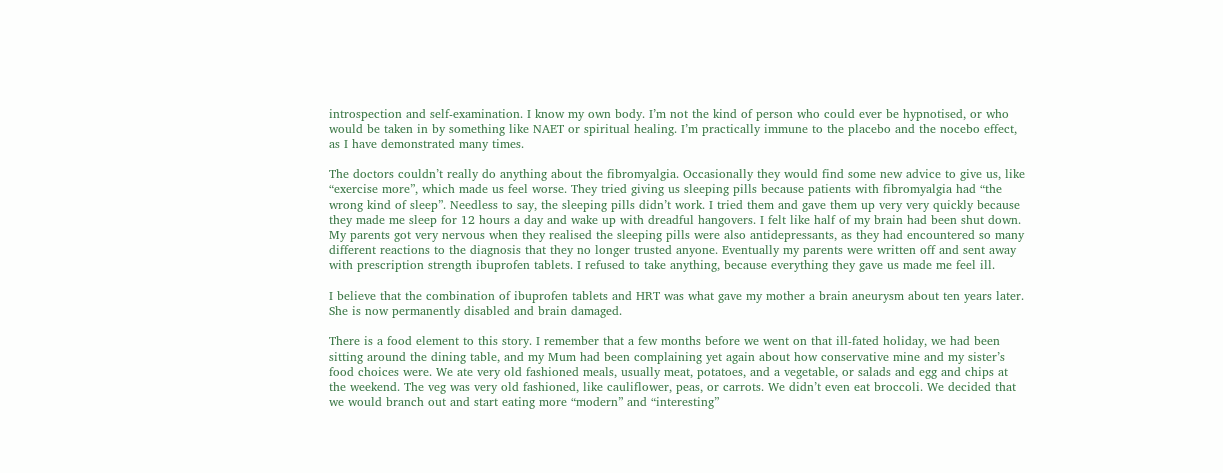introspection and self-examination. I know my own body. I’m not the kind of person who could ever be hypnotised, or who would be taken in by something like NAET or spiritual healing. I’m practically immune to the placebo and the nocebo effect, as I have demonstrated many times.

The doctors couldn’t really do anything about the fibromyalgia. Occasionally they would find some new advice to give us, like “exercise more”, which made us feel worse. They tried giving us sleeping pills because patients with fibromyalgia had “the wrong kind of sleep”. Needless to say, the sleeping pills didn’t work. I tried them and gave them up very very quickly because they made me sleep for 12 hours a day and wake up with dreadful hangovers. I felt like half of my brain had been shut down. My parents got very nervous when they realised the sleeping pills were also antidepressants, as they had encountered so many different reactions to the diagnosis that they no longer trusted anyone. Eventually my parents were written off and sent away with prescription strength ibuprofen tablets. I refused to take anything, because everything they gave us made me feel ill.

I believe that the combination of ibuprofen tablets and HRT was what gave my mother a brain aneurysm about ten years later. She is now permanently disabled and brain damaged.

There is a food element to this story. I remember that a few months before we went on that ill-fated holiday, we had been sitting around the dining table, and my Mum had been complaining yet again about how conservative mine and my sister’s food choices were. We ate very old fashioned meals, usually meat, potatoes, and a vegetable, or salads and egg and chips at the weekend. The veg was very old fashioned, like cauliflower, peas, or carrots. We didn’t even eat broccoli. We decided that we would branch out and start eating more “modern” and “interesting”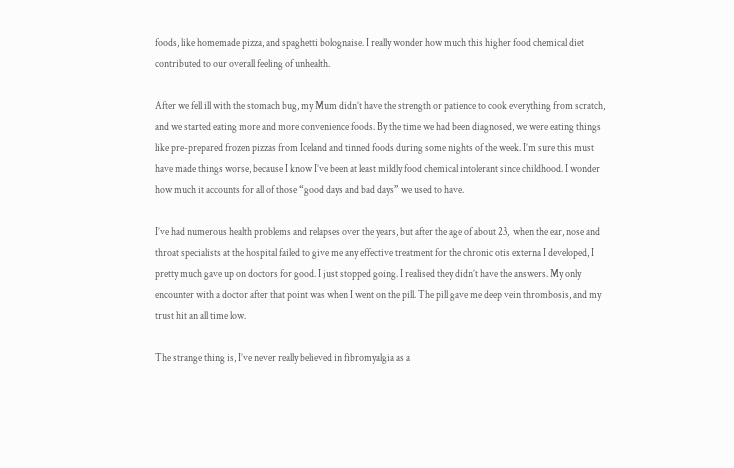foods, like homemade pizza, and spaghetti bolognaise. I really wonder how much this higher food chemical diet contributed to our overall feeling of unhealth.

After we fell ill with the stomach bug, my Mum didn’t have the strength or patience to cook everything from scratch, and we started eating more and more convenience foods. By the time we had been diagnosed, we were eating things like pre-prepared frozen pizzas from Iceland and tinned foods during some nights of the week. I’m sure this must have made things worse, because I know I’ve been at least mildly food chemical intolerant since childhood. I wonder how much it accounts for all of those “good days and bad days” we used to have.

I’ve had numerous health problems and relapses over the years, but after the age of about 23,  when the ear, nose and throat specialists at the hospital failed to give me any effective treatment for the chronic otis externa I developed, I pretty much gave up on doctors for good. I just stopped going. I realised they didn’t have the answers. My only encounter with a doctor after that point was when I went on the pill. The pill gave me deep vein thrombosis, and my trust hit an all time low.

The strange thing is, I’ve never really believed in fibromyalgia as a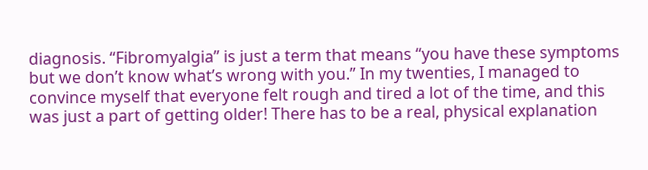diagnosis. “Fibromyalgia” is just a term that means “you have these symptoms but we don’t know what’s wrong with you.” In my twenties, I managed to convince myself that everyone felt rough and tired a lot of the time, and this was just a part of getting older! There has to be a real, physical explanation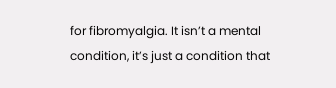for fibromyalgia. It isn’t a mental condition, it’s just a condition that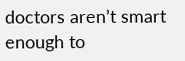doctors aren’t smart enough to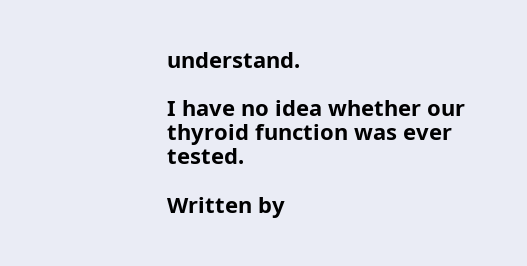understand.

I have no idea whether our thyroid function was ever tested.

Written by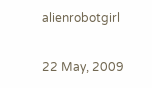alienrobotgirl

22 May, 2009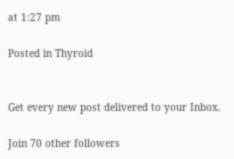at 1:27 pm

Posted in Thyroid


Get every new post delivered to your Inbox.

Join 70 other followers